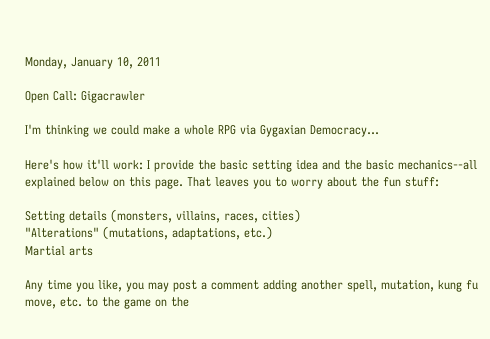Monday, January 10, 2011

Open Call: Gigacrawler

I'm thinking we could make a whole RPG via Gygaxian Democracy...

Here's how it'll work: I provide the basic setting idea and the basic mechanics--all explained below on this page. That leaves you to worry about the fun stuff:

Setting details (monsters, villains, races, cities)
"Alterations" (mutations, adaptations, etc.)
Martial arts

Any time you like, you may post a comment adding another spell, mutation, kung fu move, etc. to the game on the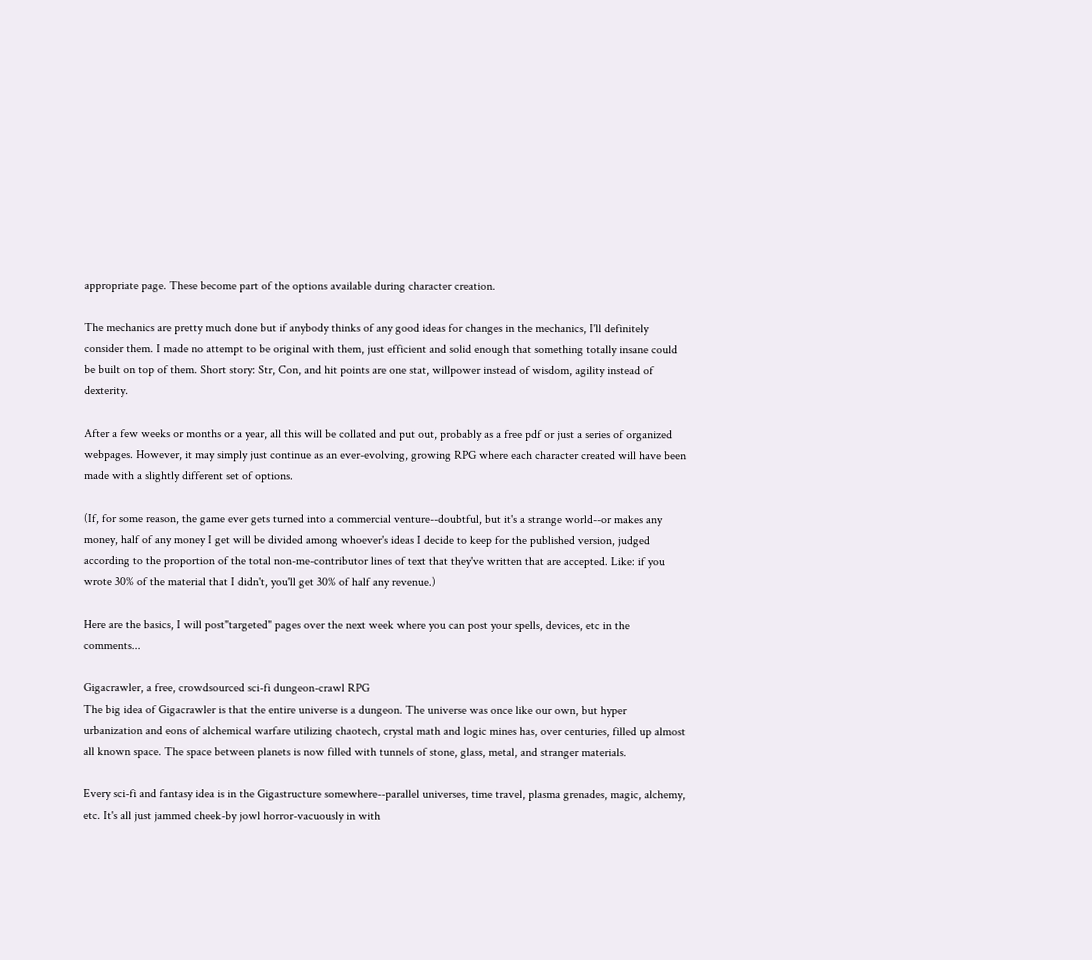appropriate page. These become part of the options available during character creation.

The mechanics are pretty much done but if anybody thinks of any good ideas for changes in the mechanics, I'll definitely consider them. I made no attempt to be original with them, just efficient and solid enough that something totally insane could be built on top of them. Short story: Str, Con, and hit points are one stat, willpower instead of wisdom, agility instead of dexterity.

After a few weeks or months or a year, all this will be collated and put out, probably as a free pdf or just a series of organized webpages. However, it may simply just continue as an ever-evolving, growing RPG where each character created will have been made with a slightly different set of options.

(If, for some reason, the game ever gets turned into a commercial venture--doubtful, but it's a strange world--or makes any money, half of any money I get will be divided among whoever's ideas I decide to keep for the published version, judged according to the proportion of the total non-me-contributor lines of text that they've written that are accepted. Like: if you wrote 30% of the material that I didn't, you'll get 30% of half any revenue.)

Here are the basics, I will post"targeted" pages over the next week where you can post your spells, devices, etc in the comments...

Gigacrawler, a free, crowdsourced sci-fi dungeon-crawl RPG
The big idea of Gigacrawler is that the entire universe is a dungeon. The universe was once like our own, but hyper urbanization and eons of alchemical warfare utilizing chaotech, crystal math and logic mines has, over centuries, filled up almost all known space. The space between planets is now filled with tunnels of stone, glass, metal, and stranger materials.

Every sci-fi and fantasy idea is in the Gigastructure somewhere--parallel universes, time travel, plasma grenades, magic, alchemy, etc. It's all just jammed cheek-by jowl horror-vacuously in with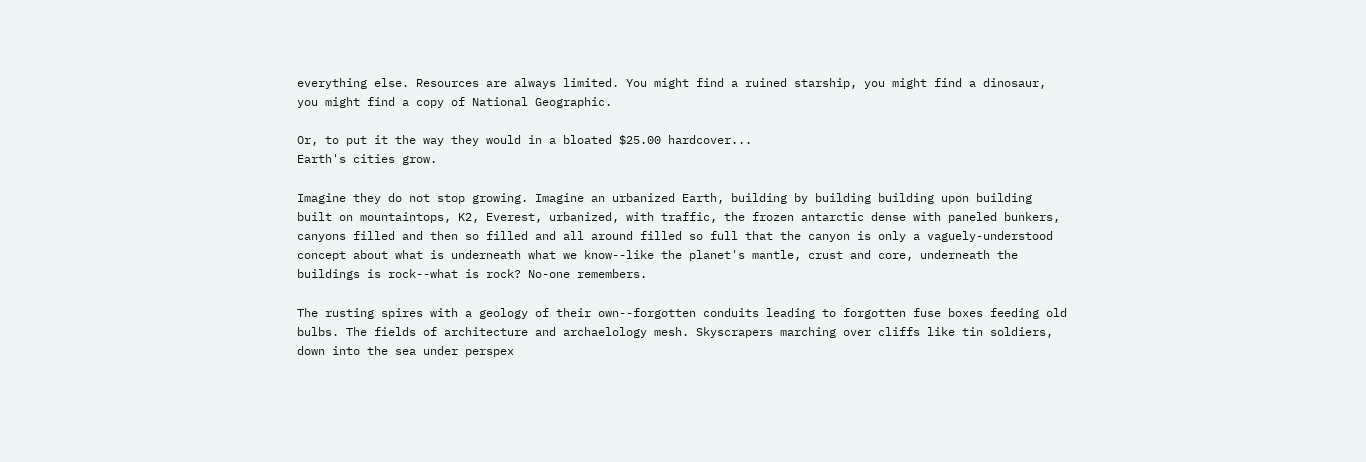everything else. Resources are always limited. You might find a ruined starship, you might find a dinosaur, you might find a copy of National Geographic.

Or, to put it the way they would in a bloated $25.00 hardcover...
Earth's cities grow.

Imagine they do not stop growing. Imagine an urbanized Earth, building by building building upon building built on mountaintops, K2, Everest, urbanized, with traffic, the frozen antarctic dense with paneled bunkers, canyons filled and then so filled and all around filled so full that the canyon is only a vaguely-understood concept about what is underneath what we know--like the planet's mantle, crust and core, underneath the buildings is rock--what is rock? No-one remembers.

The rusting spires with a geology of their own--forgotten conduits leading to forgotten fuse boxes feeding old bulbs. The fields of architecture and archaelology mesh. Skyscrapers marching over cliffs like tin soldiers, down into the sea under perspex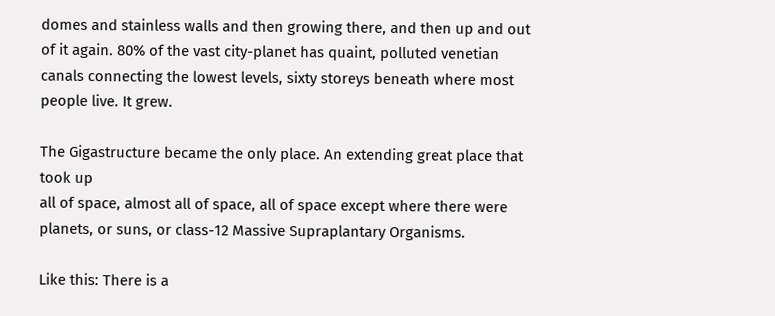domes and stainless walls and then growing there, and then up and out of it again. 80% of the vast city-planet has quaint, polluted venetian canals connecting the lowest levels, sixty storeys beneath where most people live. It grew.

The Gigastructure became the only place. An extending great place that took up
all of space, almost all of space, all of space except where there were planets, or suns, or class-12 Massive Supraplantary Organisms.

Like this: There is a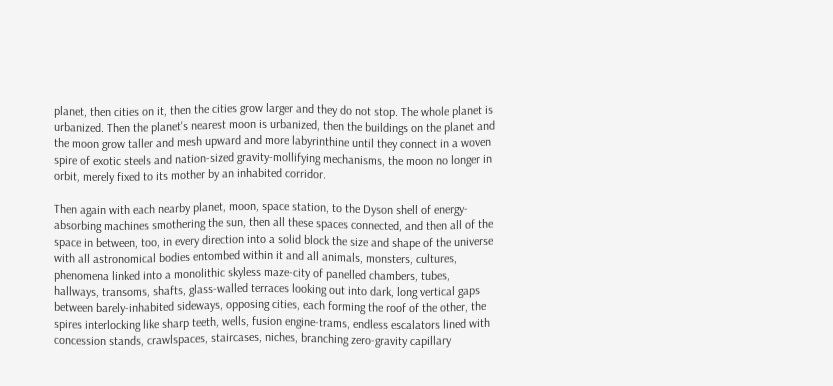planet, then cities on it, then the cities grow larger and they do not stop. The whole planet is urbanized. Then the planet's nearest moon is urbanized, then the buildings on the planet and the moon grow taller and mesh upward and more labyrinthine until they connect in a woven spire of exotic steels and nation-sized gravity-mollifying mechanisms, the moon no longer in orbit, merely fixed to its mother by an inhabited corridor.

Then again with each nearby planet, moon, space station, to the Dyson shell of energy-absorbing machines smothering the sun, then all these spaces connected, and then all of the space in between, too, in every direction into a solid block the size and shape of the universe with all astronomical bodies entombed within it and all animals, monsters, cultures, phenomena linked into a monolithic skyless maze-city of panelled chambers, tubes, hallways, transoms, shafts, glass-walled terraces looking out into dark, long vertical gaps between barely-inhabited sideways, opposing cities, each forming the roof of the other, the spires interlocking like sharp teeth, wells, fusion engine-trams, endless escalators lined with concession stands, crawlspaces, staircases, niches, branching zero-gravity capillary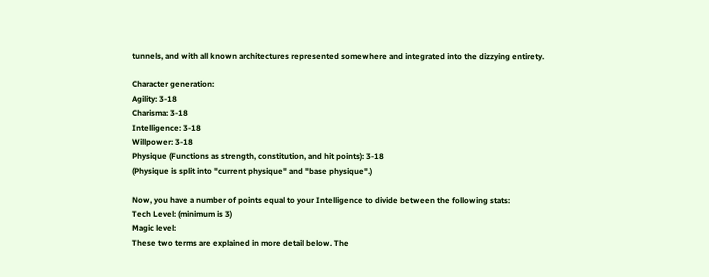tunnels, and with all known architectures represented somewhere and integrated into the dizzying entirety.

Character generation:
Agility: 3-18
Charisma: 3-18
Intelligence: 3-18
Willpower: 3-18
Physique (Functions as strength, constitution, and hit points): 3-18
(Physique is split into "current physique" and "base physique".)

Now, you have a number of points equal to your Intelligence to divide between the following stats:
Tech Level: (minimum is 3)
Magic level:
These two terms are explained in more detail below. The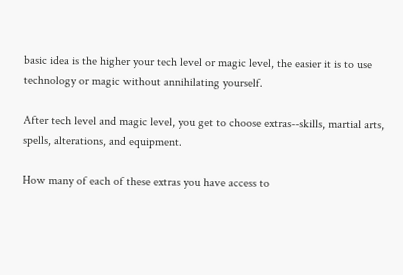basic idea is the higher your tech level or magic level, the easier it is to use technology or magic without annihilating yourself.

After tech level and magic level, you get to choose extras--skills, martial arts, spells, alterations, and equipment.

How many of each of these extras you have access to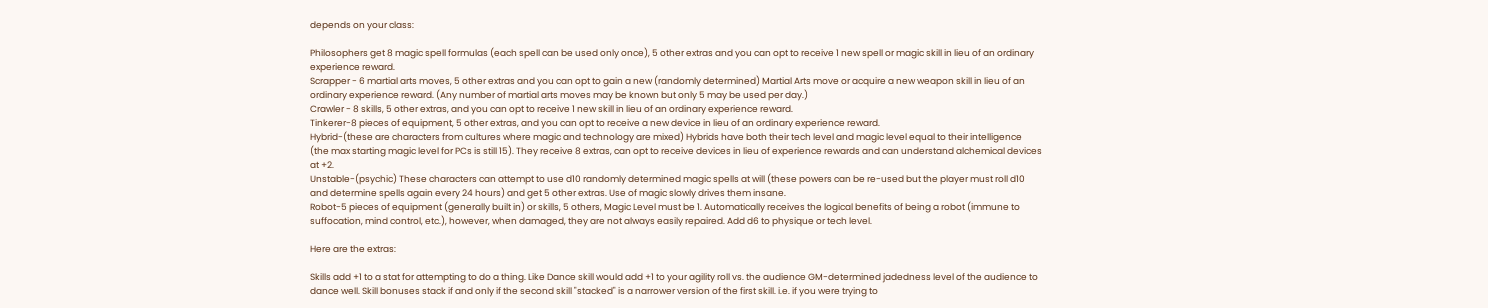depends on your class:

Philosophers get 8 magic spell formulas (each spell can be used only once), 5 other extras and you can opt to receive 1 new spell or magic skill in lieu of an ordinary experience reward.
Scrapper - 6 martial arts moves, 5 other extras and you can opt to gain a new (randomly determined) Martial Arts move or acquire a new weapon skill in lieu of an ordinary experience reward. (Any number of martial arts moves may be known but only 5 may be used per day.)
Crawler - 8 skills, 5 other extras, and you can opt to receive 1 new skill in lieu of an ordinary experience reward.
Tinkerer-8 pieces of equipment, 5 other extras, and you can opt to receive a new device in lieu of an ordinary experience reward.
Hybrid-(these are characters from cultures where magic and technology are mixed) Hybrids have both their tech level and magic level equal to their intelligence (the max starting magic level for PCs is still 15). They receive 8 extras, can opt to receive devices in lieu of experience rewards and can understand alchemical devices at +2.
Unstable-(psychic) These characters can attempt to use d10 randomly determined magic spells at will (these powers can be re-used but the player must roll d10 and determine spells again every 24 hours) and get 5 other extras. Use of magic slowly drives them insane.
Robot-5 pieces of equipment (generally built in) or skills, 5 others, Magic Level must be 1. Automatically receives the logical benefits of being a robot (immune to suffocation, mind control, etc.), however, when damaged, they are not always easily repaired. Add d6 to physique or tech level.

Here are the extras:

Skills add +1 to a stat for attempting to do a thing. Like Dance skill would add +1 to your agility roll vs. the audience GM-determined jadedness level of the audience to dance well. Skill bonuses stack if and only if the second skill "stacked" is a narrower version of the first skill. i.e. if you were trying to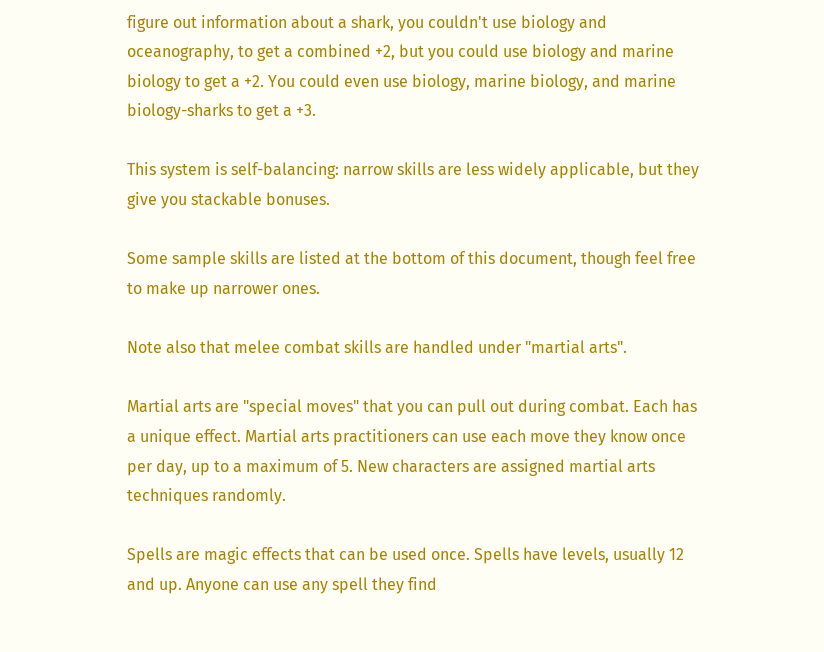figure out information about a shark, you couldn't use biology and oceanography, to get a combined +2, but you could use biology and marine biology to get a +2. You could even use biology, marine biology, and marine biology-sharks to get a +3.

This system is self-balancing: narrow skills are less widely applicable, but they give you stackable bonuses.

Some sample skills are listed at the bottom of this document, though feel free to make up narrower ones.

Note also that melee combat skills are handled under "martial arts".

Martial arts are "special moves" that you can pull out during combat. Each has a unique effect. Martial arts practitioners can use each move they know once per day, up to a maximum of 5. New characters are assigned martial arts techniques randomly.

Spells are magic effects that can be used once. Spells have levels, usually 12 and up. Anyone can use any spell they find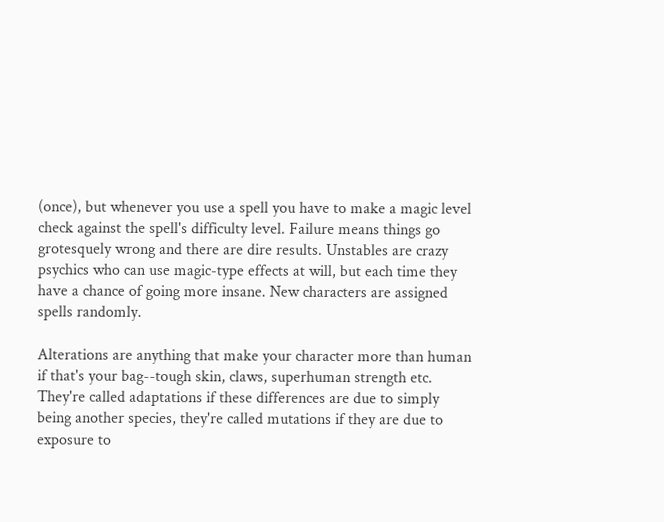(once), but whenever you use a spell you have to make a magic level check against the spell's difficulty level. Failure means things go grotesquely wrong and there are dire results. Unstables are crazy psychics who can use magic-type effects at will, but each time they have a chance of going more insane. New characters are assigned spells randomly.

Alterations are anything that make your character more than human if that's your bag--tough skin, claws, superhuman strength etc. They're called adaptations if these differences are due to simply being another species, they're called mutations if they are due to exposure to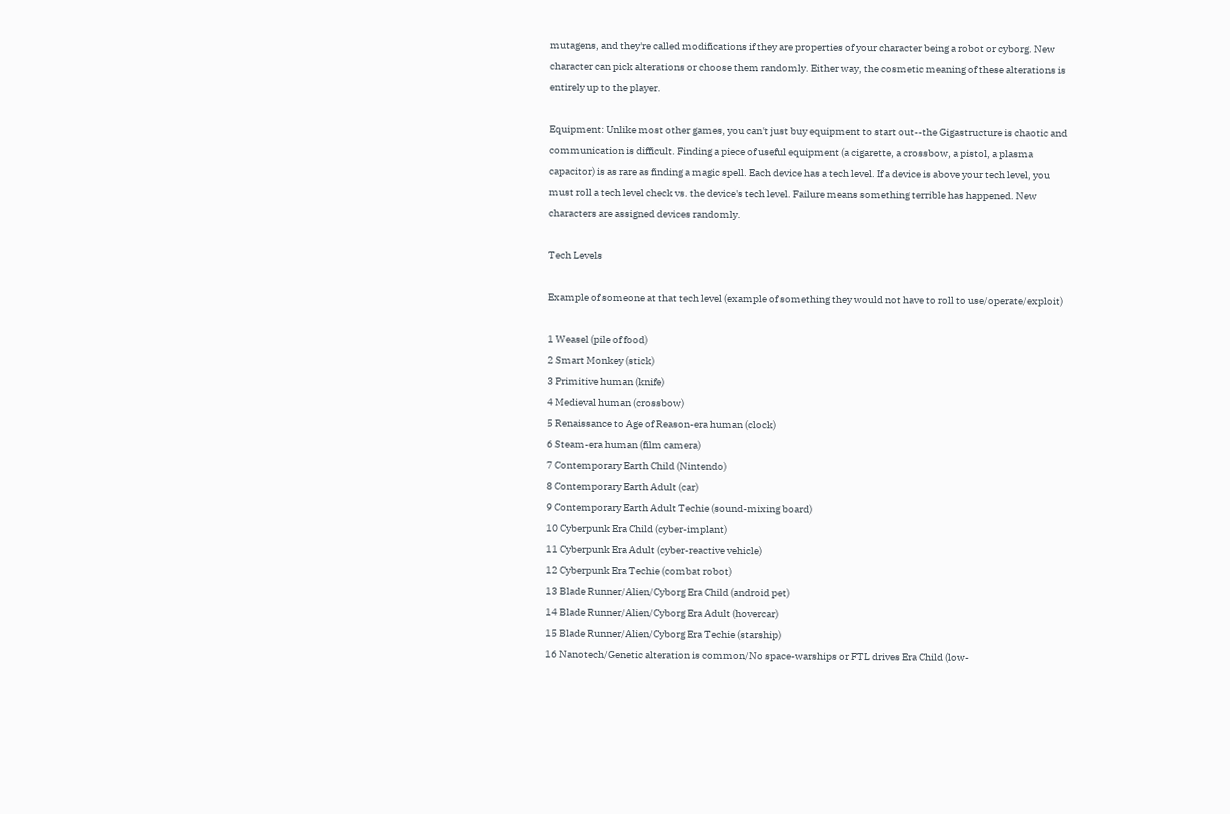mutagens, and they're called modifications if they are properties of your character being a robot or cyborg. New character can pick alterations or choose them randomly. Either way, the cosmetic meaning of these alterations is entirely up to the player.

Equipment: Unlike most other games, you can't just buy equipment to start out--the Gigastructure is chaotic and communication is difficult. Finding a piece of useful equipment (a cigarette, a crossbow, a pistol, a plasma capacitor) is as rare as finding a magic spell. Each device has a tech level. If a device is above your tech level, you must roll a tech level check vs. the device's tech level. Failure means something terrible has happened. New characters are assigned devices randomly.

Tech Levels

Example of someone at that tech level (example of something they would not have to roll to use/operate/exploit)

1 Weasel (pile of food)
2 Smart Monkey (stick)
3 Primitive human (knife)
4 Medieval human (crossbow)
5 Renaissance to Age of Reason-era human (clock)
6 Steam-era human (film camera)
7 Contemporary Earth Child (Nintendo)
8 Contemporary Earth Adult (car)
9 Contemporary Earth Adult Techie (sound-mixing board)
10 Cyberpunk Era Child (cyber-implant)
11 Cyberpunk Era Adult (cyber-reactive vehicle)
12 Cyberpunk Era Techie (combat robot)
13 Blade Runner/Alien/Cyborg Era Child (android pet)
14 Blade Runner/Alien/Cyborg Era Adult (hovercar)
15 Blade Runner/Alien/Cyborg Era Techie (starship)
16 Nanotech/Genetic alteration is common/No space-warships or FTL drives Era Child (low-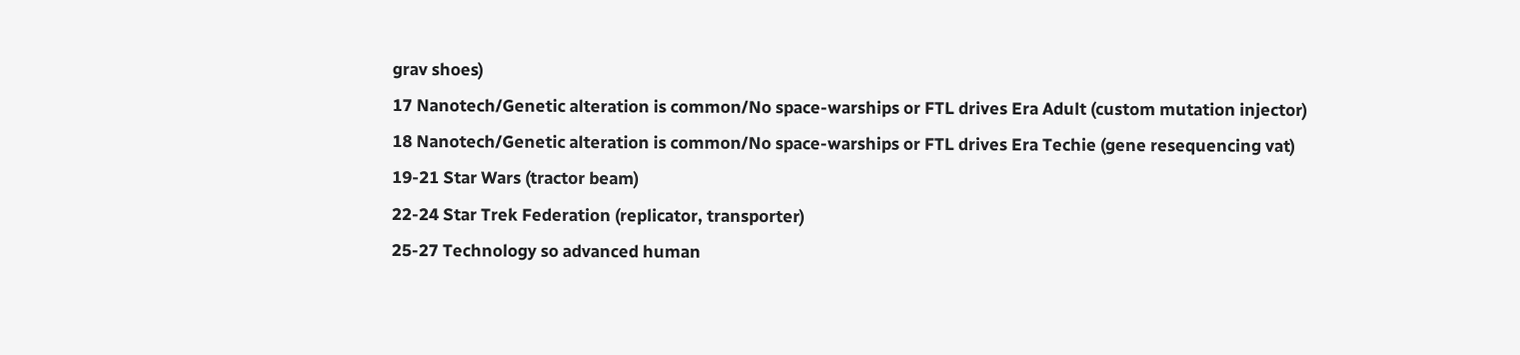grav shoes)
17 Nanotech/Genetic alteration is common/No space-warships or FTL drives Era Adult (custom mutation injector)
18 Nanotech/Genetic alteration is common/No space-warships or FTL drives Era Techie (gene resequencing vat)
19-21 Star Wars (tractor beam)
22-24 Star Trek Federation (replicator, transporter)
25-27 Technology so advanced human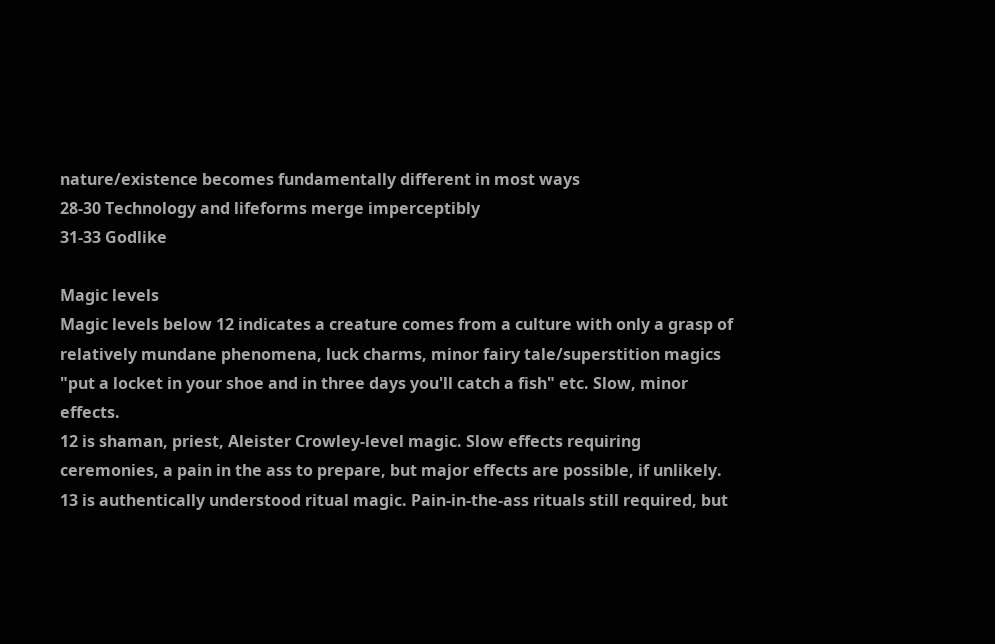nature/existence becomes fundamentally different in most ways
28-30 Technology and lifeforms merge imperceptibly
31-33 Godlike

Magic levels
Magic levels below 12 indicates a creature comes from a culture with only a grasp of relatively mundane phenomena, luck charms, minor fairy tale/superstition magics "put a locket in your shoe and in three days you'll catch a fish" etc. Slow, minor effects.
12 is shaman, priest, Aleister Crowley-level magic. Slow effects requiring ceremonies, a pain in the ass to prepare, but major effects are possible, if unlikely.
13 is authentically understood ritual magic. Pain-in-the-ass rituals still required, but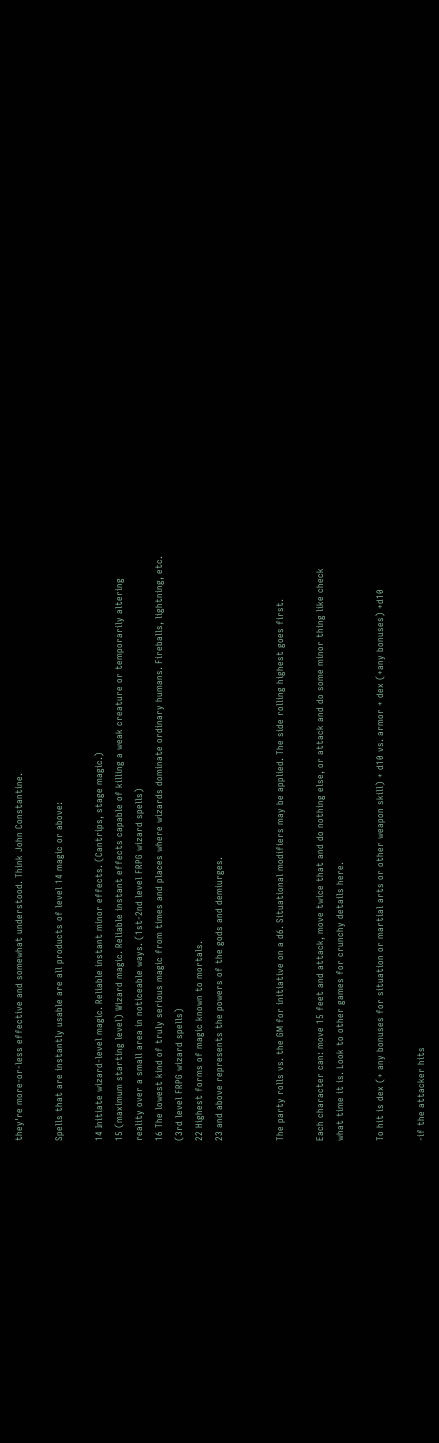they're more-or-less effective and somewhat understood. Think John Constantine.

Spells that are instantly usable are all products of level 14 magic or above:

14 Initiate wizard-level magic. Reliable instant minor effects. (Cantrips, stage magic.)
15 (maximum starting level) Wizard magic. Reliable instant effects capable of killing a weak creature or temporarily altering reality over a small area in noticeable ways. (1st-2nd level FRPG wizard spells)
16 The lowest kind of truly serious magic from times and places where wizards dominate ordinary humans. Fireballs, lightning, etc. (3rd level FRPG wizard spells)
22 Highest forms of magic known to mortals.
23 and above represents the powers of the gods and demiurges.


The party rolls vs. the GM for initiative on a d6. Situational modifiers may be applied. The side rolling highest goes first.

Each character can: move 15 feet and attack, move twice that and do nothing else, or attack and do some minor thing like check what time it is. Look to other games for crunchy details here.

To hit is dex (+ any bonuses for situation or martial arts or other weapon skill) + d10 vs. armor + dex (+any bonuses) +d10

-if the attacker hits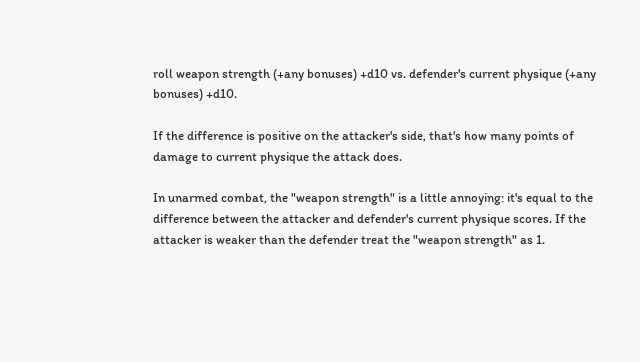roll weapon strength (+any bonuses) +d10 vs. defender's current physique (+any bonuses) +d10.

If the difference is positive on the attacker's side, that's how many points of damage to current physique the attack does.

In unarmed combat, the "weapon strength" is a little annoying: it's equal to the difference between the attacker and defender's current physique scores. If the attacker is weaker than the defender treat the "weapon strength" as 1.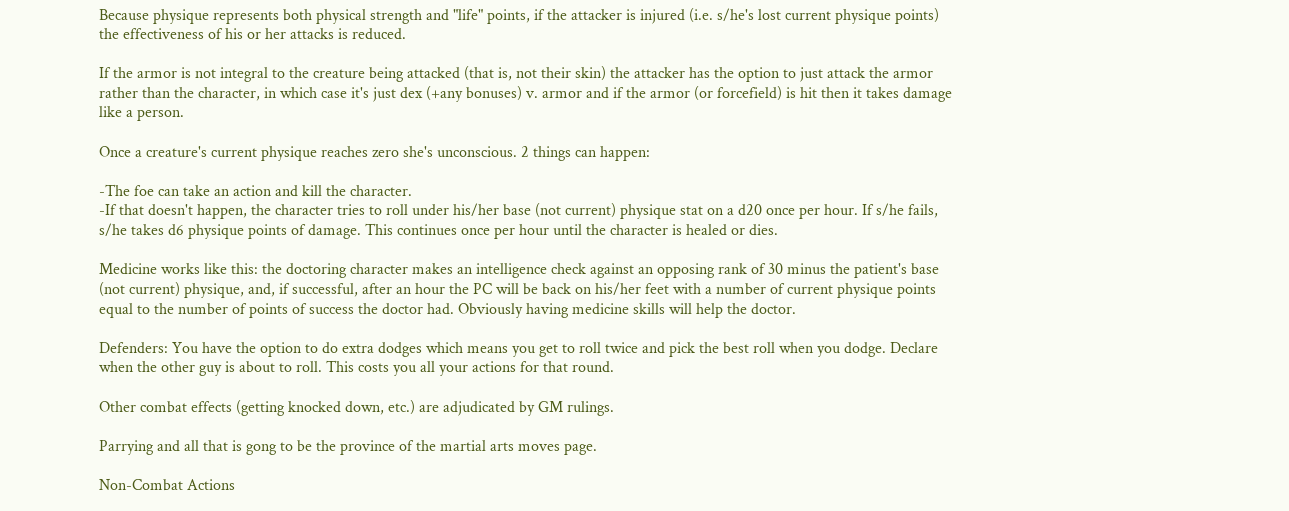Because physique represents both physical strength and "life" points, if the attacker is injured (i.e. s/he's lost current physique points) the effectiveness of his or her attacks is reduced.

If the armor is not integral to the creature being attacked (that is, not their skin) the attacker has the option to just attack the armor rather than the character, in which case it's just dex (+any bonuses) v. armor and if the armor (or forcefield) is hit then it takes damage like a person.

Once a creature's current physique reaches zero she's unconscious. 2 things can happen:

-The foe can take an action and kill the character.
-If that doesn't happen, the character tries to roll under his/her base (not current) physique stat on a d20 once per hour. If s/he fails, s/he takes d6 physique points of damage. This continues once per hour until the character is healed or dies.

Medicine works like this: the doctoring character makes an intelligence check against an opposing rank of 30 minus the patient's base (not current) physique, and, if successful, after an hour the PC will be back on his/her feet with a number of current physique points equal to the number of points of success the doctor had. Obviously having medicine skills will help the doctor.

Defenders: You have the option to do extra dodges which means you get to roll twice and pick the best roll when you dodge. Declare when the other guy is about to roll. This costs you all your actions for that round.

Other combat effects (getting knocked down, etc.) are adjudicated by GM rulings.

Parrying and all that is gong to be the province of the martial arts moves page.

Non-Combat Actions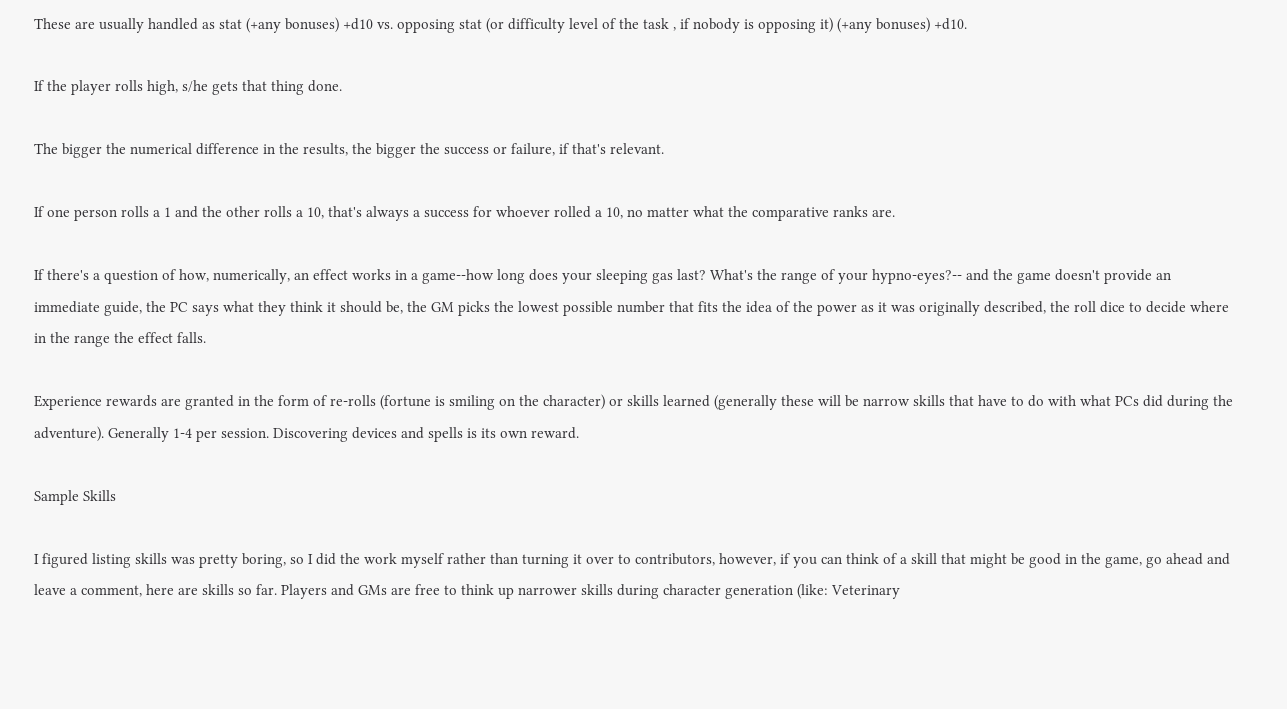These are usually handled as stat (+any bonuses) +d10 vs. opposing stat (or difficulty level of the task , if nobody is opposing it) (+any bonuses) +d10.

If the player rolls high, s/he gets that thing done.

The bigger the numerical difference in the results, the bigger the success or failure, if that's relevant.

If one person rolls a 1 and the other rolls a 10, that's always a success for whoever rolled a 10, no matter what the comparative ranks are.

If there's a question of how, numerically, an effect works in a game--how long does your sleeping gas last? What's the range of your hypno-eyes?-- and the game doesn't provide an immediate guide, the PC says what they think it should be, the GM picks the lowest possible number that fits the idea of the power as it was originally described, the roll dice to decide where in the range the effect falls.

Experience rewards are granted in the form of re-rolls (fortune is smiling on the character) or skills learned (generally these will be narrow skills that have to do with what PCs did during the adventure). Generally 1-4 per session. Discovering devices and spells is its own reward.

Sample Skills

I figured listing skills was pretty boring, so I did the work myself rather than turning it over to contributors, however, if you can think of a skill that might be good in the game, go ahead and leave a comment, here are skills so far. Players and GMs are free to think up narrower skills during character generation (like: Veterinary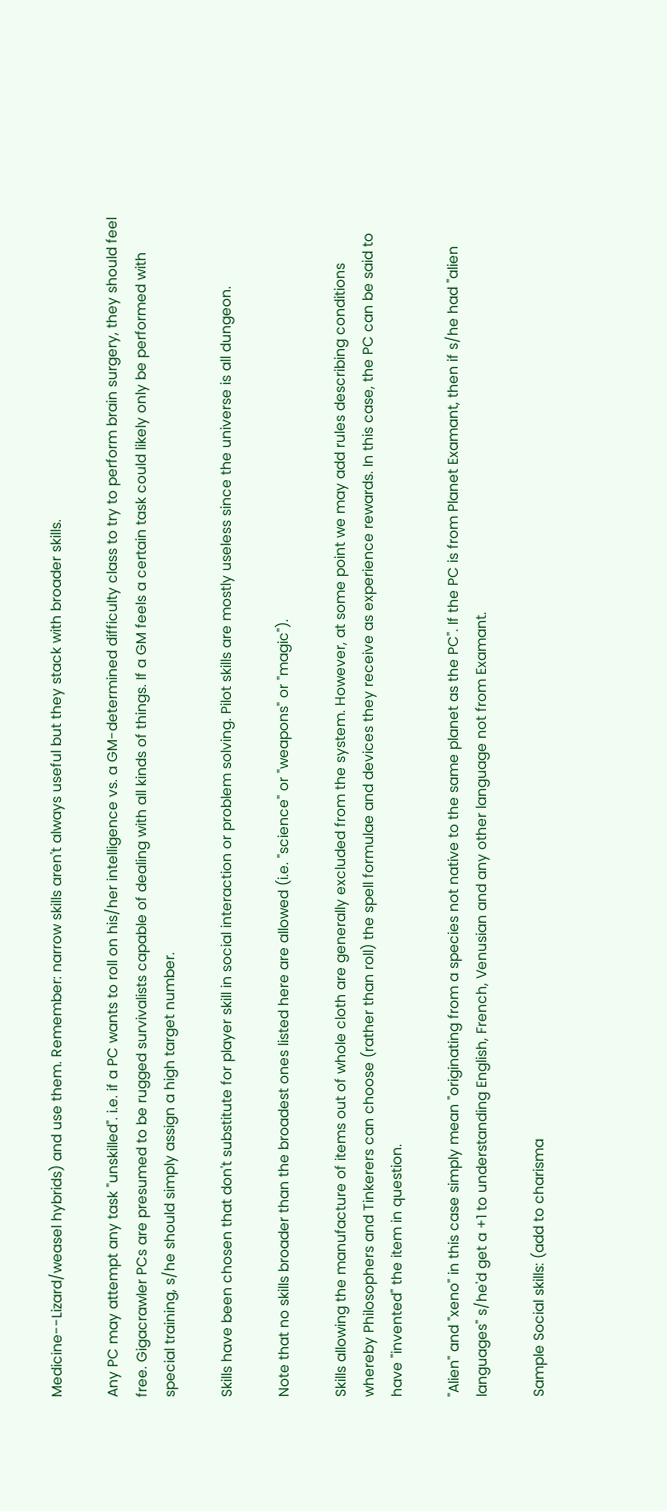Medicine--Lizard/weasel hybrids) and use them. Remember: narrow skills aren't always useful but they stack with broader skills.

Any PC may attempt any task "unskilled". i.e. if a PC wants to roll on his/her intelligence vs. a GM-determined difficulty class to try to perform brain surgery, they should feel free. Gigacrawler PCs are presumed to be rugged survivalists capable of dealing with all kinds of things. If a GM feels a certain task could likely only be performed with special training, s/he should simply assign a high target number.

Skills have been chosen that don't substitute for player skill in social interaction or problem solving. Pilot skills are mostly useless since the universe is all dungeon.

Note that no skills broader than the broadest ones listed here are allowed (i.e. "science" or "weapons" or "magic").

Skills allowing the manufacture of items out of whole cloth are generally excluded from the system. However, at some point we may add rules describing conditions whereby Philosophers and Tinkerers can choose (rather than roll) the spell formulae and devices they receive as experience rewards. In this case, the PC can be said to have "invented" the item in question.

"Alien" and "xeno" in this case simply mean "originating from a species not native to the same planet as the PC". If the PC is from Planet Examant, then if s/he had "alien languages" s/he'd get a +1 to understanding English, French, Venusian and any other language not from Examant.

Sample Social skills: (add to charisma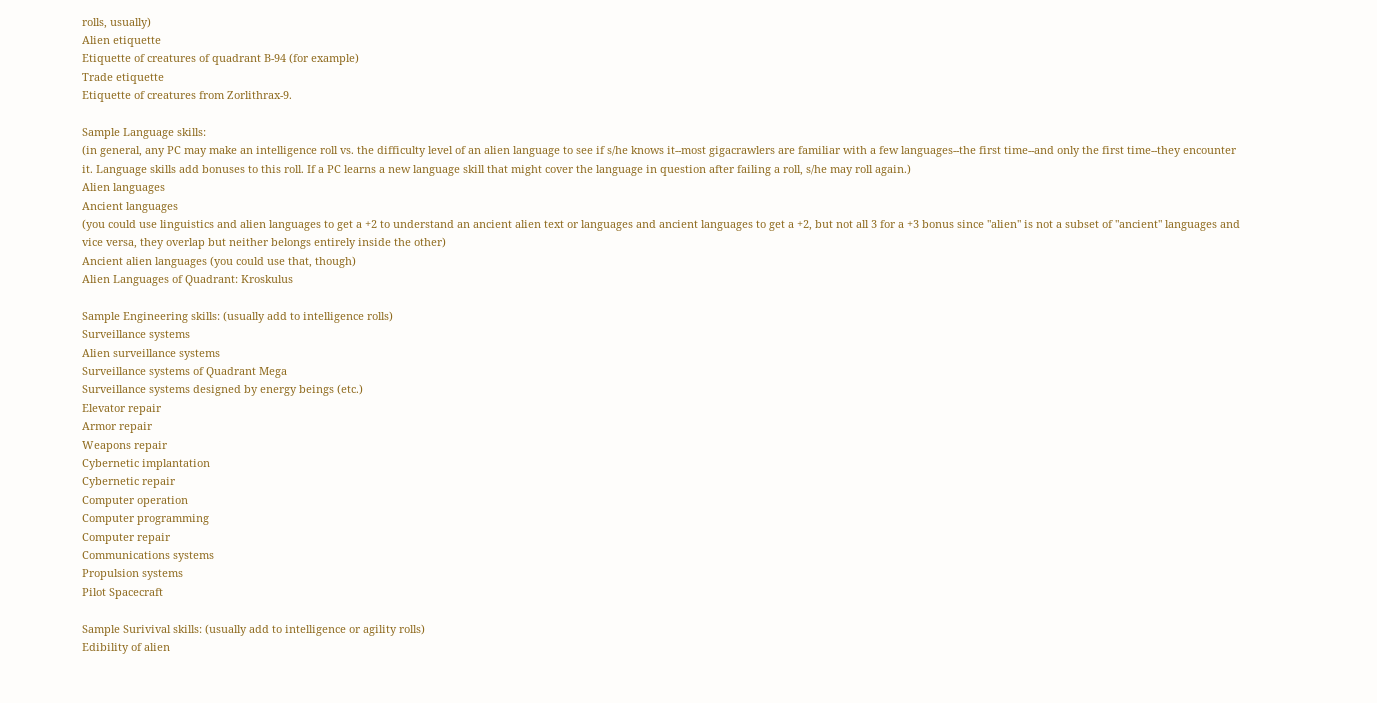rolls, usually)
Alien etiquette
Etiquette of creatures of quadrant B-94 (for example)
Trade etiquette
Etiquette of creatures from Zorlithrax-9.

Sample Language skills:
(in general, any PC may make an intelligence roll vs. the difficulty level of an alien language to see if s/he knows it--most gigacrawlers are familiar with a few languages--the first time--and only the first time--they encounter it. Language skills add bonuses to this roll. If a PC learns a new language skill that might cover the language in question after failing a roll, s/he may roll again.)
Alien languages
Ancient languages
(you could use linguistics and alien languages to get a +2 to understand an ancient alien text or languages and ancient languages to get a +2, but not all 3 for a +3 bonus since "alien" is not a subset of "ancient" languages and vice versa, they overlap but neither belongs entirely inside the other)
Ancient alien languages (you could use that, though)
Alien Languages of Quadrant: Kroskulus

Sample Engineering skills: (usually add to intelligence rolls)
Surveillance systems
Alien surveillance systems
Surveillance systems of Quadrant Mega
Surveillance systems designed by energy beings (etc.)
Elevator repair
Armor repair
Weapons repair
Cybernetic implantation
Cybernetic repair
Computer operation
Computer programming
Computer repair
Communications systems
Propulsion systems
Pilot Spacecraft

Sample Surivival skills: (usually add to intelligence or agility rolls)
Edibility of alien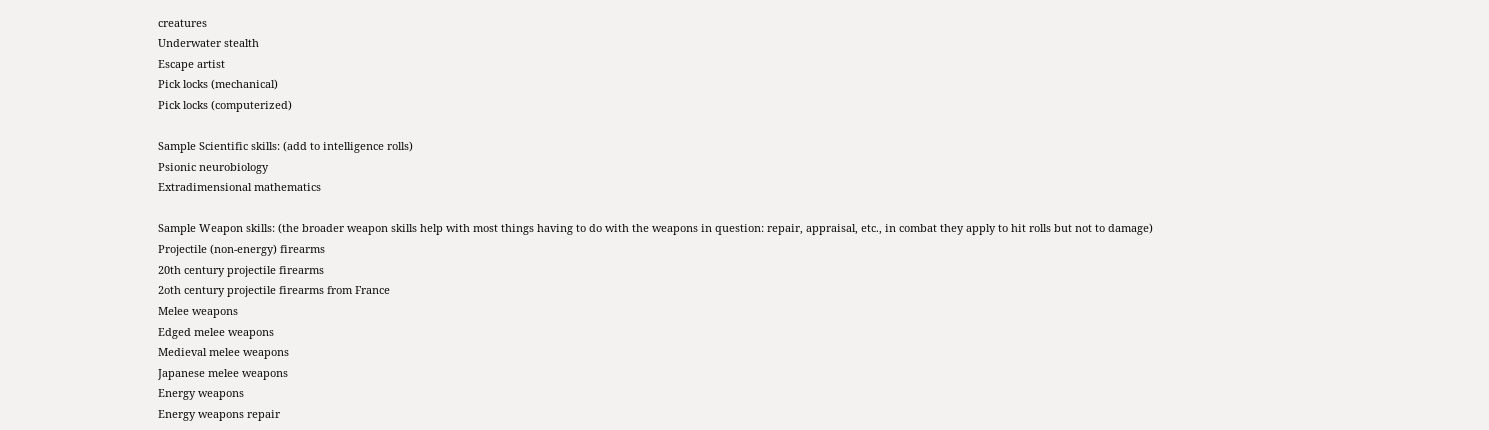creatures
Underwater stealth
Escape artist
Pick locks (mechanical)
Pick locks (computerized)

Sample Scientific skills: (add to intelligence rolls)
Psionic neurobiology
Extradimensional mathematics

Sample Weapon skills: (the broader weapon skills help with most things having to do with the weapons in question: repair, appraisal, etc., in combat they apply to hit rolls but not to damage)
Projectile (non-energy) firearms
20th century projectile firearms
2oth century projectile firearms from France
Melee weapons
Edged melee weapons
Medieval melee weapons
Japanese melee weapons
Energy weapons
Energy weapons repair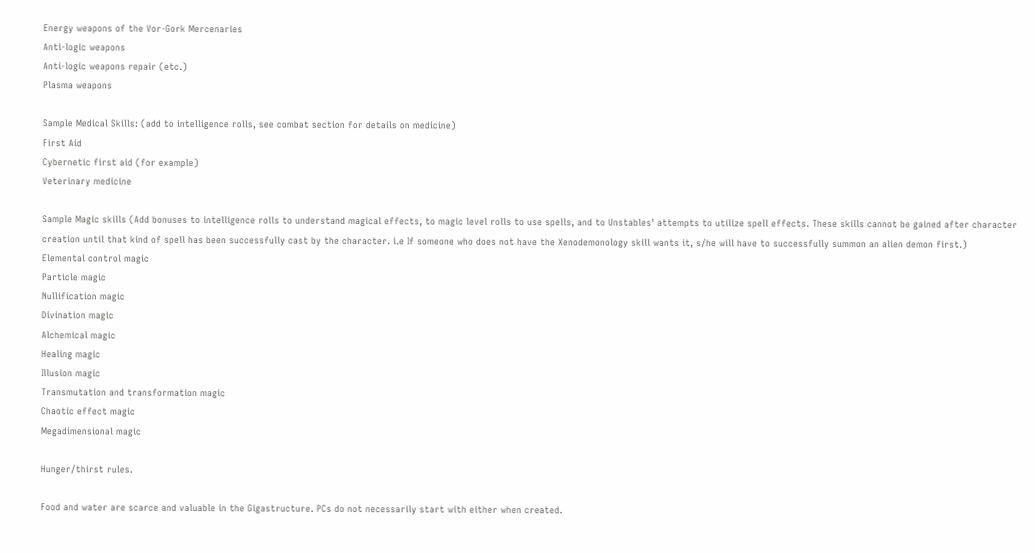Energy weapons of the Vor-Gork Mercenaries
Anti-logic weapons
Anti-logic weapons repair (etc.)
Plasma weapons

Sample Medical Skills: (add to intelligence rolls, see combat section for details on medicine)
First Aid
Cybernetic first aid (for example)
Veterinary medicine

Sample Magic skills (Add bonuses to intelligence rolls to understand magical effects, to magic level rolls to use spells, and to Unstables' attempts to utilize spell effects. These skills cannot be gained after character creation until that kind of spell has been successfully cast by the character. i.e If someone who does not have the Xenodemonology skill wants it, s/he will have to successfully summon an alien demon first.)
Elemental control magic
Particle magic
Nullification magic
Divination magic
Alchemical magic
Healing magic
Illusion magic
Transmutation and transformation magic
Chaotic effect magic
Megadimensional magic

Hunger/thirst rules.

Food and water are scarce and valuable in the Gigastructure. PCs do not necessarily start with either when created.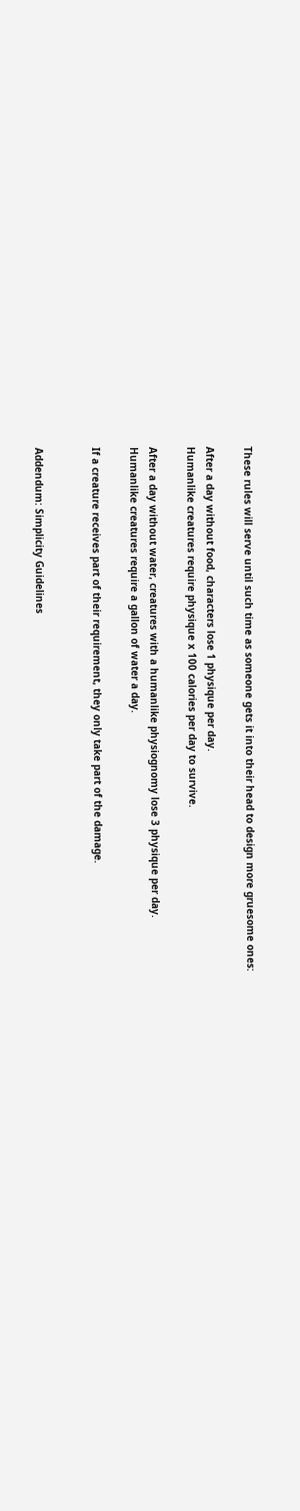These rules will serve until such time as someone gets it into their head to design more gruesome ones:

After a day without food, characters lose 1 physique per day.
Humanlike creatures require physique x 100 calories per day to survive.

After a day without water, creatures with a humanlike physiognomy lose 3 physique per day.
Humanlike creatures require a gallon of water a day.

If a creature receives part of their requirement, they only take part of the damage.


Addendum: Simplicity Guidelines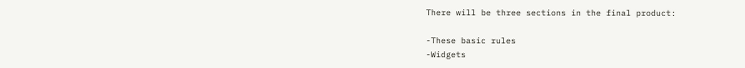There will be three sections in the final product:

-These basic rules
-Widgets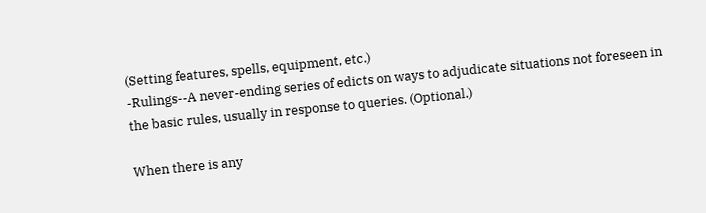(Setting features, spells, equipment, etc.)
-Rulings--A never-ending series of edicts on ways to adjudicate situations not foreseen in the basic rules, usually in response to queries. (Optional.)

When there is any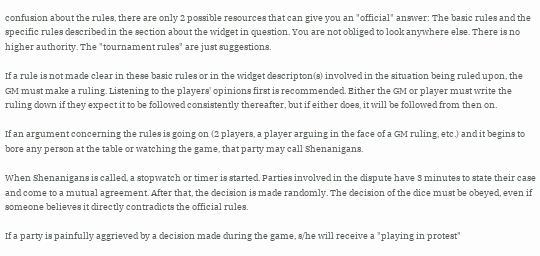confusion about the rules, there are only 2 possible resources that can give you an "official" answer: The basic rules and the specific rules described in the section about the widget in question. You are not obliged to look anywhere else. There is no higher authority. The "tournament rules" are just suggestions.

If a rule is not made clear in these basic rules or in the widget descripton(s) involved in the situation being ruled upon, the GM must make a ruling. Listening to the players' opinions first is recommended. Either the GM or player must write the ruling down if they expect it to be followed consistently thereafter, but if either does, it will be followed from then on.

If an argument concerning the rules is going on (2 players, a player arguing in the face of a GM ruling, etc.) and it begins to bore any person at the table or watching the game, that party may call Shenanigans.

When Shenanigans is called, a stopwatch or timer is started. Parties involved in the dispute have 3 minutes to state their case and come to a mutual agreement. After that, the decision is made randomly. The decision of the dice must be obeyed, even if someone believes it directly contradicts the official rules.

If a party is painfully aggrieved by a decision made during the game, s/he will receive a "playing in protest"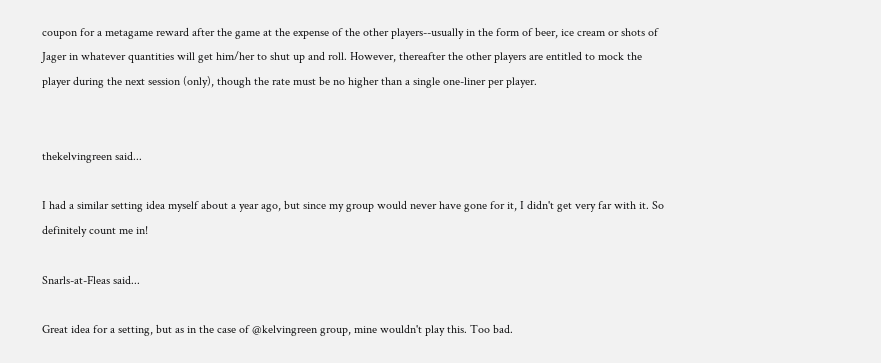coupon for a metagame reward after the game at the expense of the other players--usually in the form of beer, ice cream or shots of Jager in whatever quantities will get him/her to shut up and roll. However, thereafter the other players are entitled to mock the player during the next session (only), though the rate must be no higher than a single one-liner per player.


thekelvingreen said...

I had a similar setting idea myself about a year ago, but since my group would never have gone for it, I didn't get very far with it. So definitely count me in!

Snarls-at-Fleas said...

Great idea for a setting, but as in the case of @kelvingreen group, mine wouldn't play this. Too bad.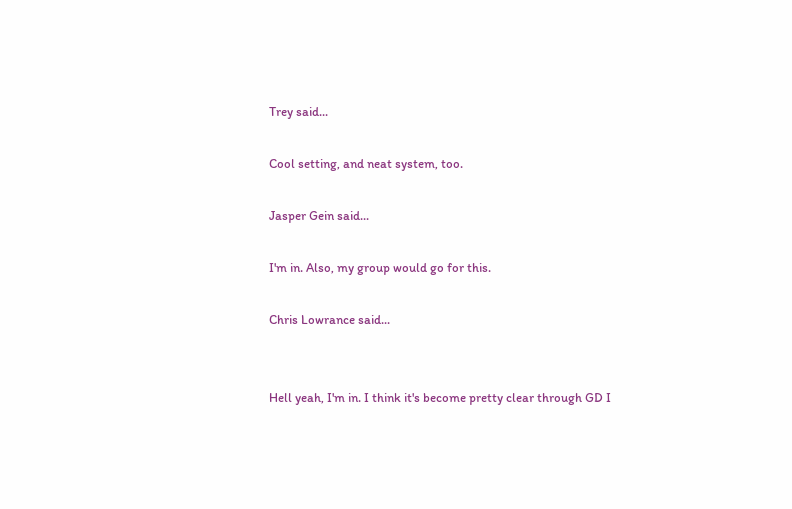Trey said...

Cool setting, and neat system, too.

Jasper Gein said...

I'm in. Also, my group would go for this.

Chris Lowrance said...


Hell yeah, I'm in. I think it's become pretty clear through GD I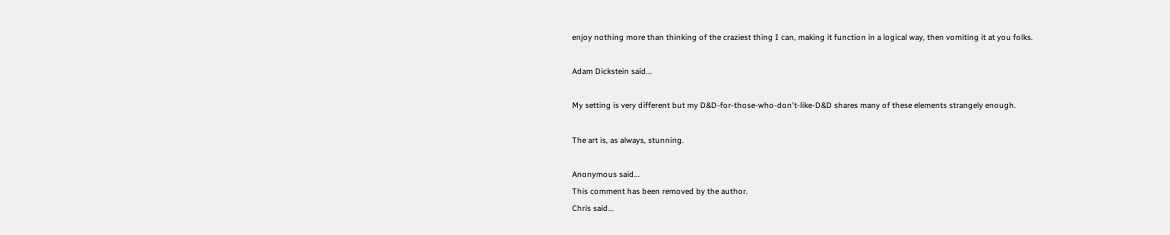enjoy nothing more than thinking of the craziest thing I can, making it function in a logical way, then vomiting it at you folks.

Adam Dickstein said...

My setting is very different but my D&D-for-those-who-don't-like-D&D shares many of these elements strangely enough.

The art is, as always, stunning.

Anonymous said...
This comment has been removed by the author.
Chris said...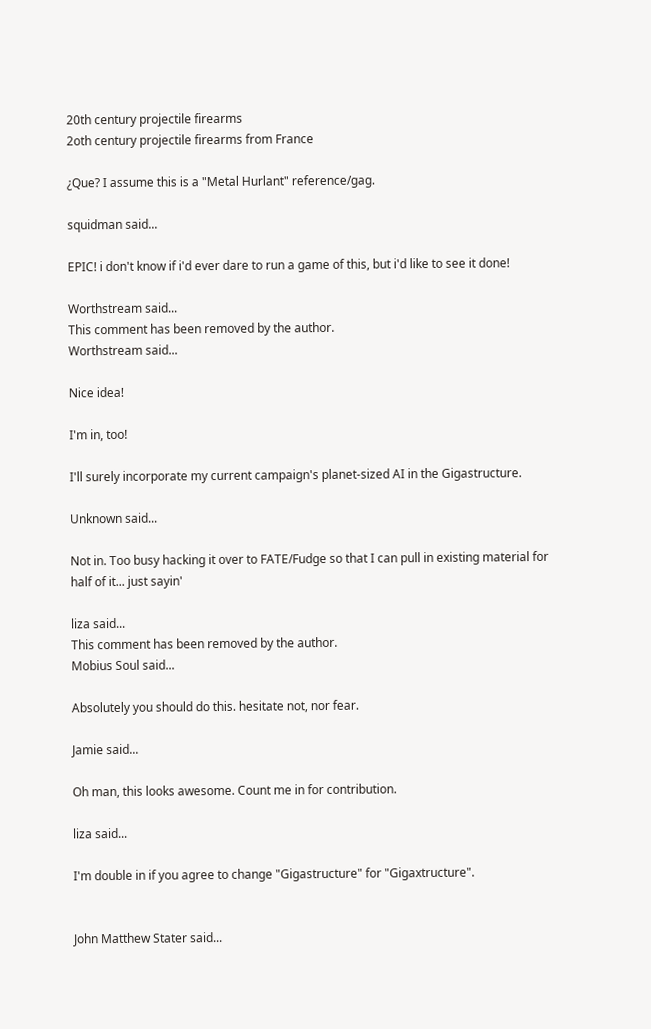20th century projectile firearms
2oth century projectile firearms from France

¿Que? I assume this is a "Metal Hurlant" reference/gag.

squidman said...

EPIC! i don't know if i'd ever dare to run a game of this, but i'd like to see it done!

Worthstream said...
This comment has been removed by the author.
Worthstream said...

Nice idea!

I'm in, too!

I'll surely incorporate my current campaign's planet-sized AI in the Gigastructure.

Unknown said...

Not in. Too busy hacking it over to FATE/Fudge so that I can pull in existing material for half of it... just sayin'

liza said...
This comment has been removed by the author.
Mobius Soul said...

Absolutely you should do this. hesitate not, nor fear.

Jamie said...

Oh man, this looks awesome. Count me in for contribution.

liza said...

I'm double in if you agree to change "Gigastructure" for "Gigaxtructure".


John Matthew Stater said...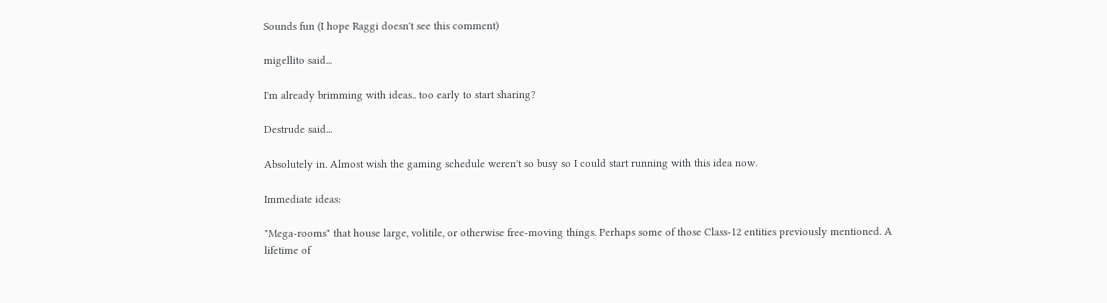Sounds fun (I hope Raggi doesn't see this comment)

migellito said...

I'm already brimming with ideas.. too early to start sharing?

Destrude said...

Absolutely in. Almost wish the gaming schedule weren't so busy so I could start running with this idea now.

Immediate ideas:

"Mega-rooms" that house large, volitile, or otherwise free-moving things. Perhaps some of those Class-12 entities previously mentioned. A lifetime of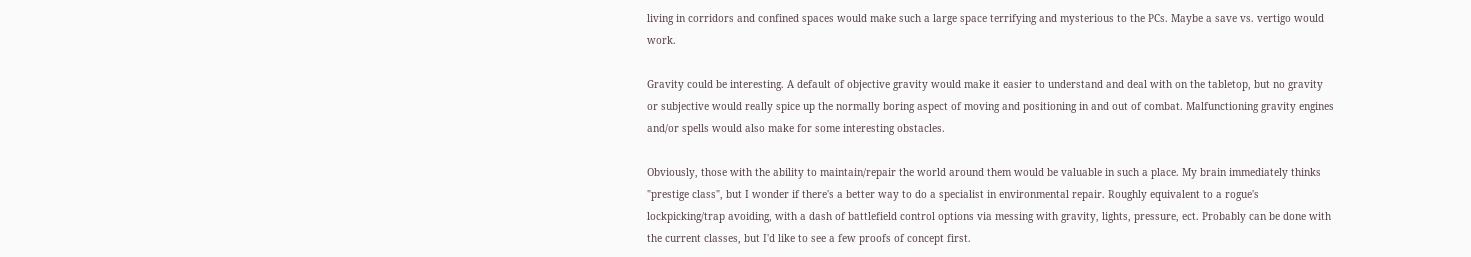living in corridors and confined spaces would make such a large space terrifying and mysterious to the PCs. Maybe a save vs. vertigo would work.

Gravity could be interesting. A default of objective gravity would make it easier to understand and deal with on the tabletop, but no gravity or subjective would really spice up the normally boring aspect of moving and positioning in and out of combat. Malfunctioning gravity engines and/or spells would also make for some interesting obstacles.

Obviously, those with the ability to maintain/repair the world around them would be valuable in such a place. My brain immediately thinks "prestige class", but I wonder if there's a better way to do a specialist in environmental repair. Roughly equivalent to a rogue's lockpicking/trap avoiding, with a dash of battlefield control options via messing with gravity, lights, pressure, ect. Probably can be done with the current classes, but I'd like to see a few proofs of concept first.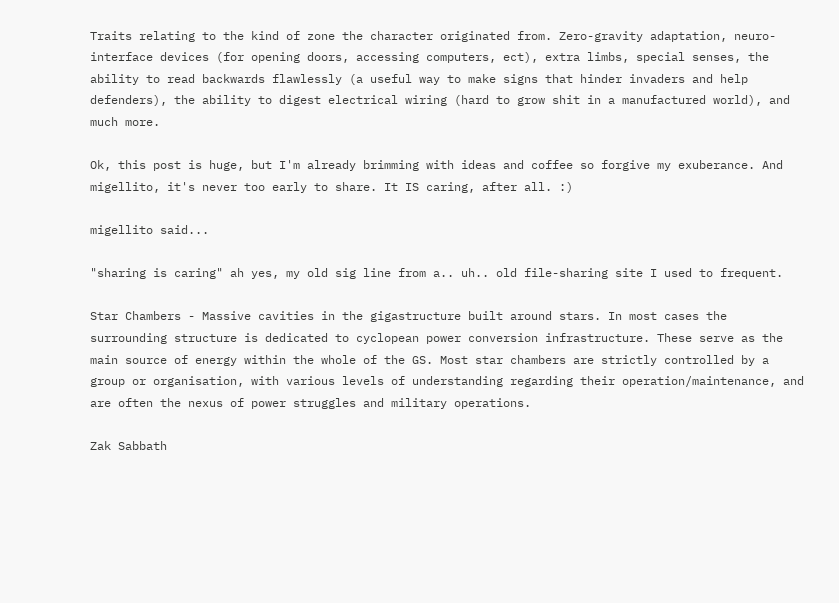Traits relating to the kind of zone the character originated from. Zero-gravity adaptation, neuro-interface devices (for opening doors, accessing computers, ect), extra limbs, special senses, the ability to read backwards flawlessly (a useful way to make signs that hinder invaders and help defenders), the ability to digest electrical wiring (hard to grow shit in a manufactured world), and much more.

Ok, this post is huge, but I'm already brimming with ideas and coffee so forgive my exuberance. And migellito, it's never too early to share. It IS caring, after all. :)

migellito said...

"sharing is caring" ah yes, my old sig line from a.. uh.. old file-sharing site I used to frequent.

Star Chambers - Massive cavities in the gigastructure built around stars. In most cases the surrounding structure is dedicated to cyclopean power conversion infrastructure. These serve as the main source of energy within the whole of the GS. Most star chambers are strictly controlled by a group or organisation, with various levels of understanding regarding their operation/maintenance, and are often the nexus of power struggles and military operations.

Zak Sabbath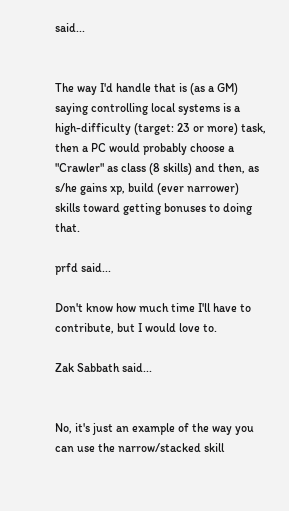said...


The way I'd handle that is (as a GM) saying controlling local systems is a high-difficulty (target: 23 or more) task, then a PC would probably choose a "Crawler" as class (8 skills) and then, as s/he gains xp, build (ever narrower) skills toward getting bonuses to doing that.

prfd said...

Don't know how much time I'll have to contribute, but I would love to.

Zak Sabbath said...


No, it's just an example of the way you can use the narrow/stacked skill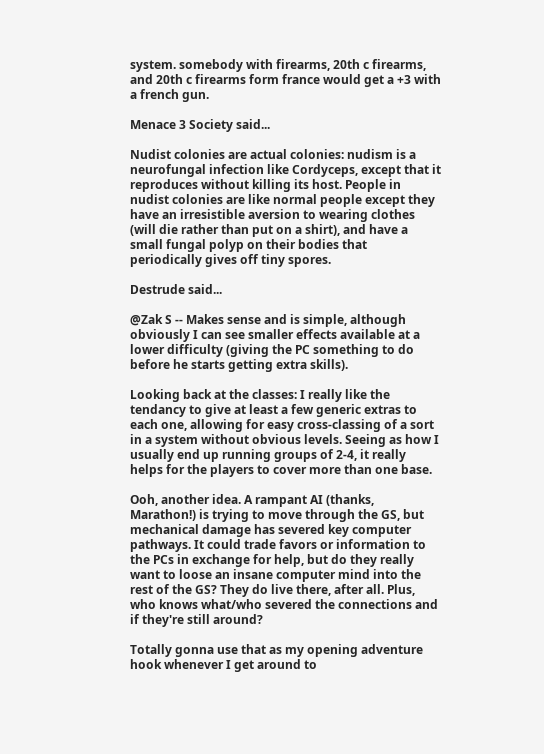system. somebody with firearms, 20th c firearms, and 20th c firearms form france would get a +3 with a french gun.

Menace 3 Society said...

Nudist colonies are actual colonies: nudism is a neurofungal infection like Cordyceps, except that it reproduces without killing its host. People in nudist colonies are like normal people except they have an irresistible aversion to wearing clothes (will die rather than put on a shirt), and have a small fungal polyp on their bodies that periodically gives off tiny spores.

Destrude said...

@Zak S -- Makes sense and is simple, although obviously I can see smaller effects available at a lower difficulty (giving the PC something to do before he starts getting extra skills).

Looking back at the classes: I really like the tendancy to give at least a few generic extras to each one, allowing for easy cross-classing of a sort in a system without obvious levels. Seeing as how I usually end up running groups of 2-4, it really helps for the players to cover more than one base.

Ooh, another idea. A rampant AI (thanks, Marathon!) is trying to move through the GS, but mechanical damage has severed key computer pathways. It could trade favors or information to the PCs in exchange for help, but do they really want to loose an insane computer mind into the rest of the GS? They do live there, after all. Plus, who knows what/who severed the connections and if they're still around?

Totally gonna use that as my opening adventure hook whenever I get around to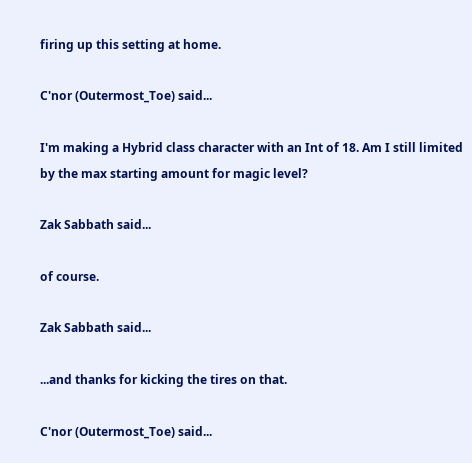firing up this setting at home.

C'nor (Outermost_Toe) said...

I'm making a Hybrid class character with an Int of 18. Am I still limited by the max starting amount for magic level?

Zak Sabbath said...

of course.

Zak Sabbath said...

...and thanks for kicking the tires on that.

C'nor (Outermost_Toe) said...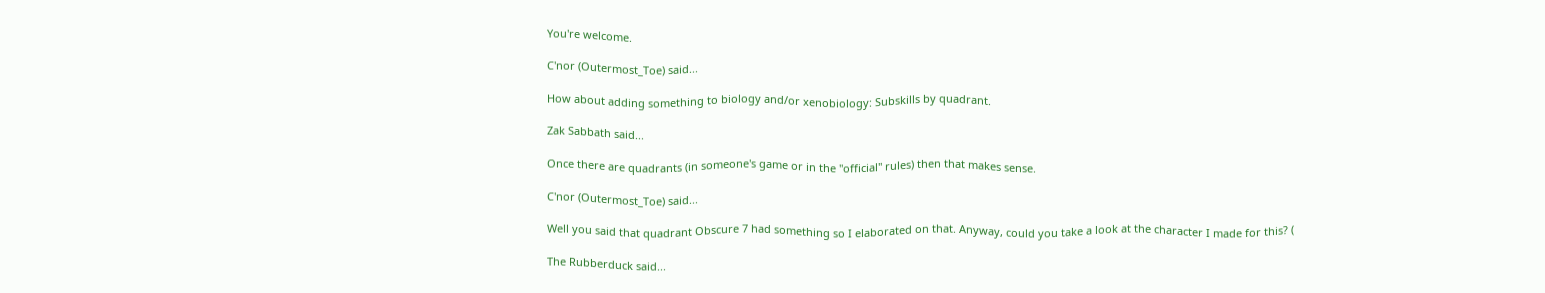You're welcome.

C'nor (Outermost_Toe) said...

How about adding something to biology and/or xenobiology: Subskills by quadrant.

Zak Sabbath said...

Once there are quadrants (in someone's game or in the "official" rules) then that makes sense.

C'nor (Outermost_Toe) said...

Well you said that quadrant Obscure 7 had something so I elaborated on that. Anyway, could you take a look at the character I made for this? (

The Rubberduck said...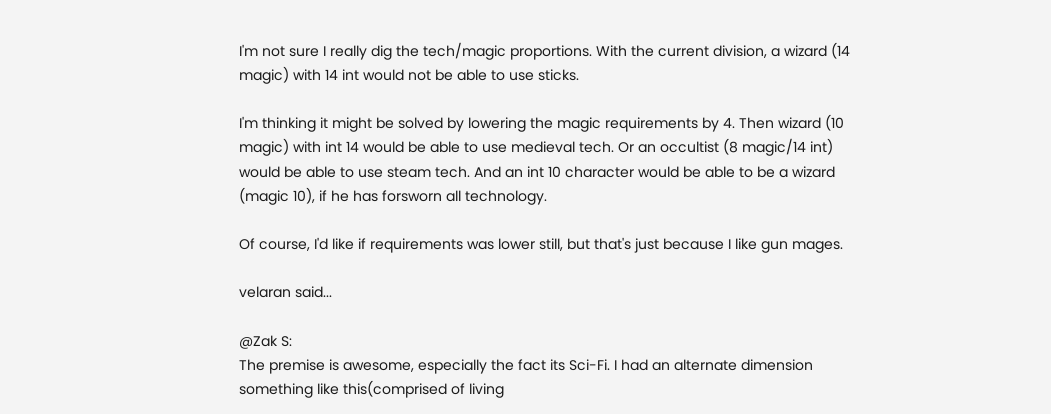I'm not sure I really dig the tech/magic proportions. With the current division, a wizard (14 magic) with 14 int would not be able to use sticks.

I'm thinking it might be solved by lowering the magic requirements by 4. Then wizard (10 magic) with int 14 would be able to use medieval tech. Or an occultist (8 magic/14 int) would be able to use steam tech. And an int 10 character would be able to be a wizard (magic 10), if he has forsworn all technology.

Of course, I'd like if requirements was lower still, but that's just because I like gun mages.

velaran said...

@Zak S:
The premise is awesome, especially the fact its Sci-Fi. I had an alternate dimension something like this(comprised of living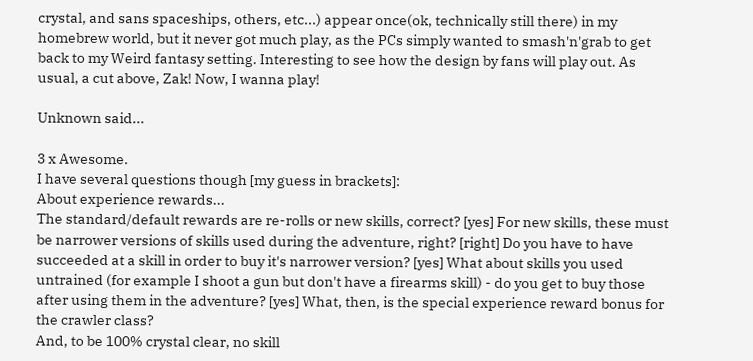crystal, and sans spaceships, others, etc...) appear once(ok, technically still there) in my homebrew world, but it never got much play, as the PCs simply wanted to smash'n'grab to get back to my Weird fantasy setting. Interesting to see how the design by fans will play out. As usual, a cut above, Zak! Now, I wanna play!

Unknown said...

3 x Awesome.
I have several questions though [my guess in brackets]:
About experience rewards...
The standard/default rewards are re-rolls or new skills, correct? [yes] For new skills, these must be narrower versions of skills used during the adventure, right? [right] Do you have to have succeeded at a skill in order to buy it's narrower version? [yes] What about skills you used untrained (for example I shoot a gun but don't have a firearms skill) - do you get to buy those after using them in the adventure? [yes] What, then, is the special experience reward bonus for the crawler class?
And, to be 100% crystal clear, no skill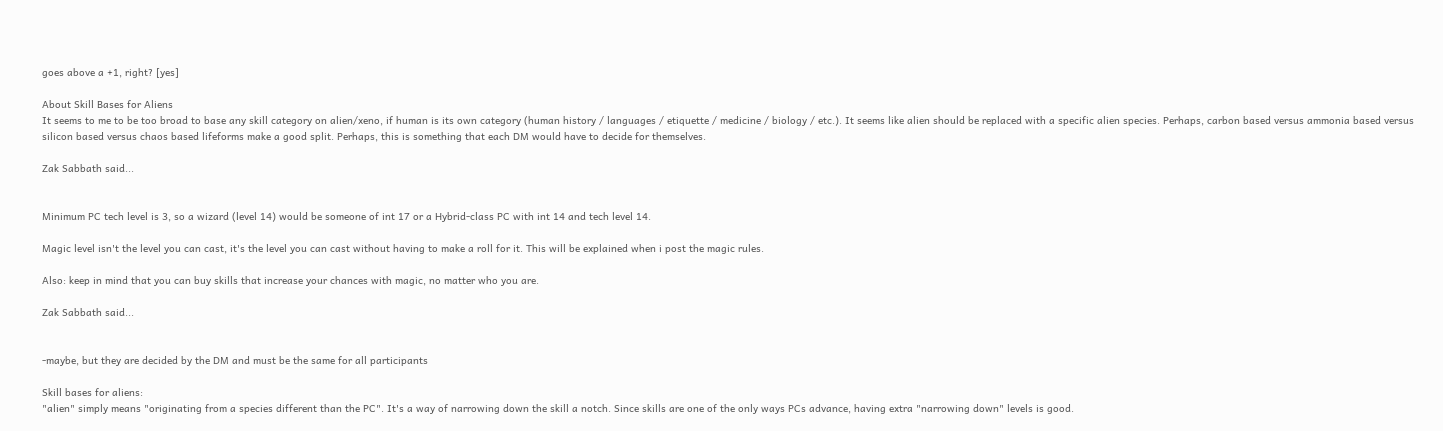goes above a +1, right? [yes]

About Skill Bases for Aliens
It seems to me to be too broad to base any skill category on alien/xeno, if human is its own category (human history / languages / etiquette / medicine / biology / etc.). It seems like alien should be replaced with a specific alien species. Perhaps, carbon based versus ammonia based versus silicon based versus chaos based lifeforms make a good split. Perhaps, this is something that each DM would have to decide for themselves.

Zak Sabbath said...


Minimum PC tech level is 3, so a wizard (level 14) would be someone of int 17 or a Hybrid-class PC with int 14 and tech level 14.

Magic level isn't the level you can cast, it's the level you can cast without having to make a roll for it. This will be explained when i post the magic rules.

Also: keep in mind that you can buy skills that increase your chances with magic, no matter who you are.

Zak Sabbath said...


-maybe, but they are decided by the DM and must be the same for all participants

Skill bases for aliens:
"alien" simply means "originating from a species different than the PC". It's a way of narrowing down the skill a notch. Since skills are one of the only ways PCs advance, having extra "narrowing down" levels is good.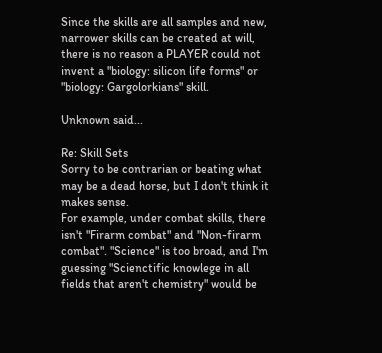Since the skills are all samples and new, narrower skills can be created at will, there is no reason a PLAYER could not invent a "biology: silicon life forms" or "biology: Gargolorkians" skill.

Unknown said...

Re: Skill Sets
Sorry to be contrarian or beating what may be a dead horse, but I don't think it makes sense.
For example, under combat skills, there isn't "Firarm combat" and "Non-firarm combat". "Science" is too broad, and I'm guessing "Scienctific knowlege in all fields that aren't chemistry" would be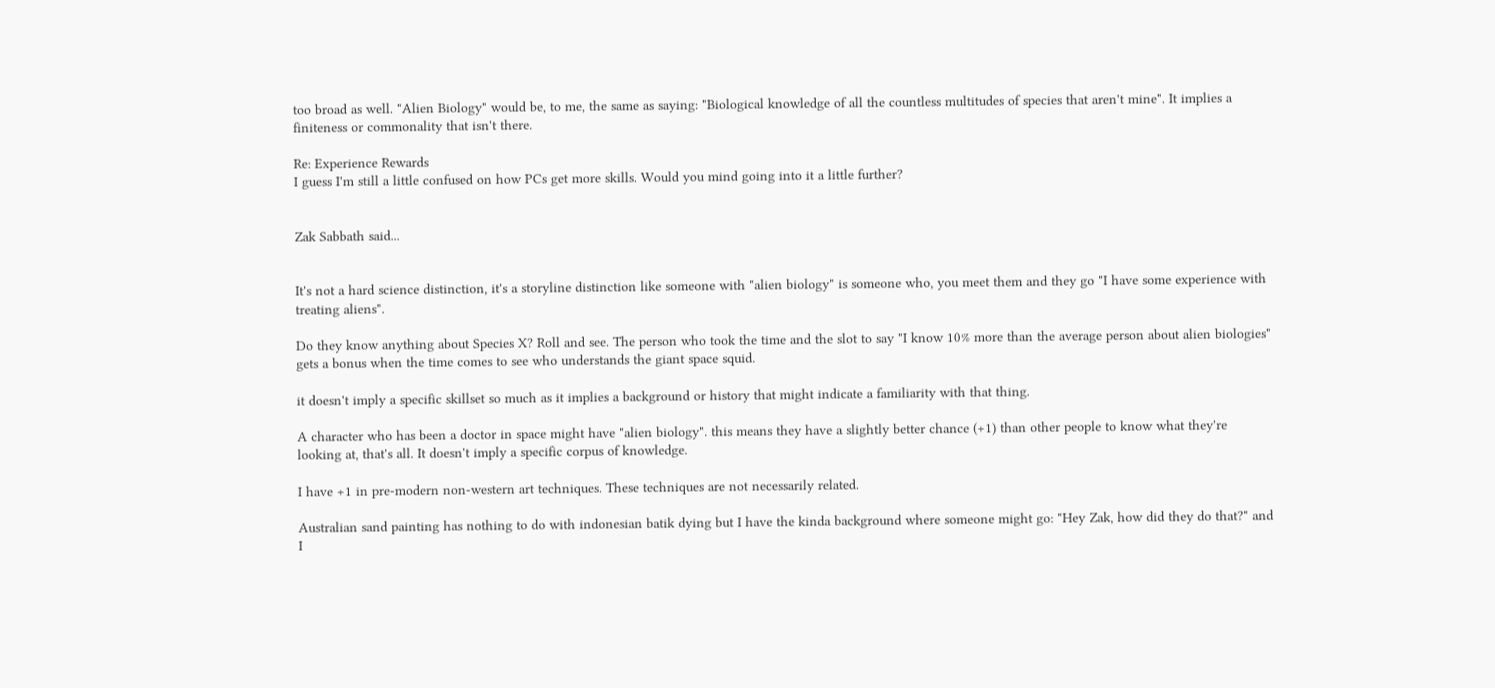too broad as well. "Alien Biology" would be, to me, the same as saying: "Biological knowledge of all the countless multitudes of species that aren't mine". It implies a finiteness or commonality that isn't there.

Re: Experience Rewards
I guess I'm still a little confused on how PCs get more skills. Would you mind going into it a little further?


Zak Sabbath said...


It's not a hard science distinction, it's a storyline distinction like someone with "alien biology" is someone who, you meet them and they go "I have some experience with treating aliens".

Do they know anything about Species X? Roll and see. The person who took the time and the slot to say "I know 10% more than the average person about alien biologies" gets a bonus when the time comes to see who understands the giant space squid.

it doesn't imply a specific skillset so much as it implies a background or history that might indicate a familiarity with that thing.

A character who has been a doctor in space might have "alien biology". this means they have a slightly better chance (+1) than other people to know what they're looking at, that's all. It doesn't imply a specific corpus of knowledge.

I have +1 in pre-modern non-western art techniques. These techniques are not necessarily related.

Australian sand painting has nothing to do with indonesian batik dying but I have the kinda background where someone might go: "Hey Zak, how did they do that?" and I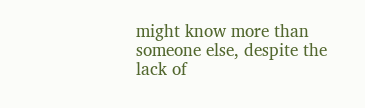might know more than someone else, despite the lack of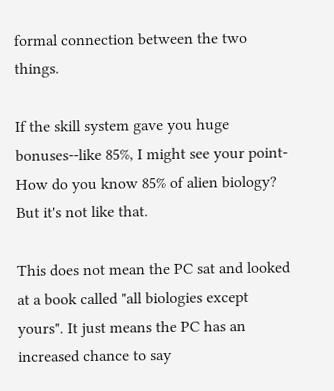formal connection between the two things.

If the skill system gave you huge bonuses--like 85%, I might see your point-How do you know 85% of alien biology? But it's not like that.

This does not mean the PC sat and looked at a book called "all biologies except yours". It just means the PC has an increased chance to say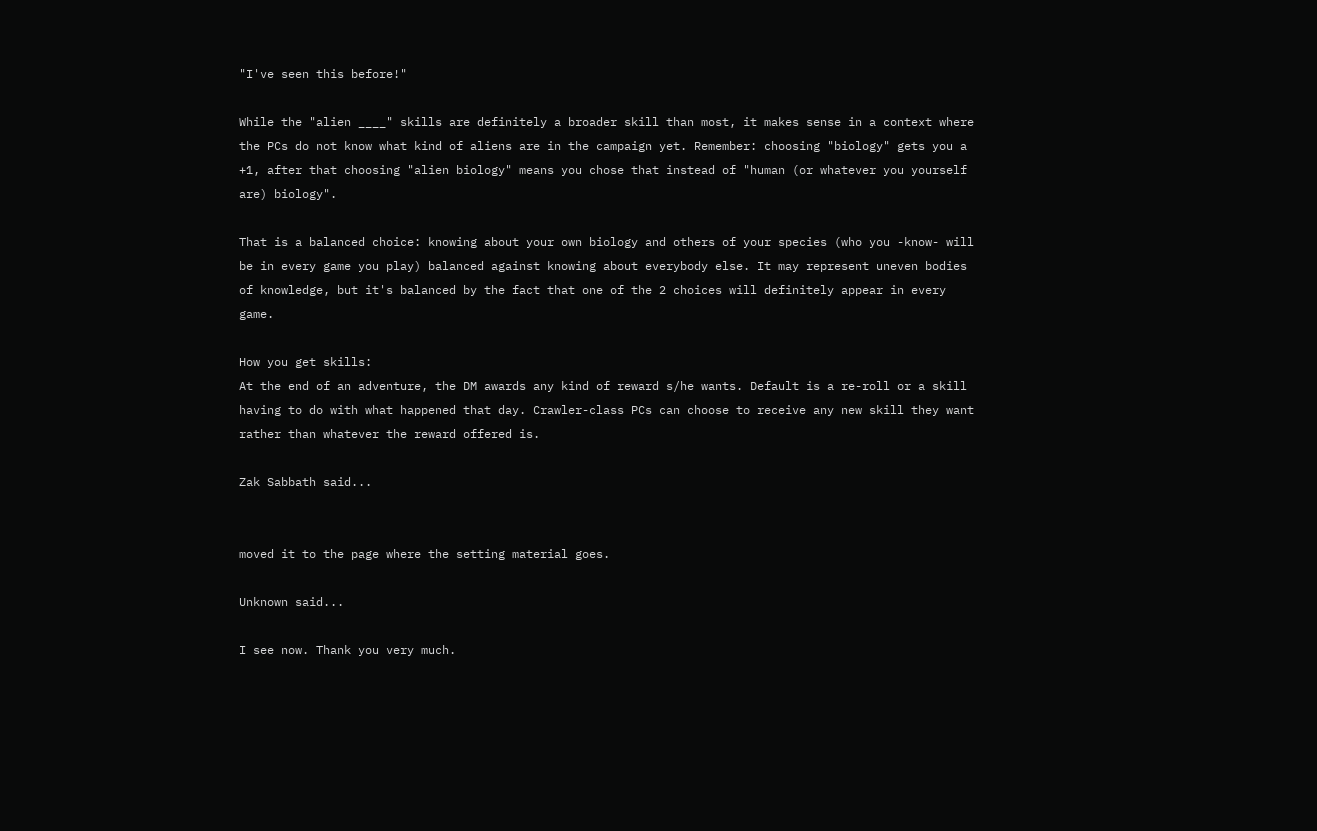"I've seen this before!"

While the "alien ____" skills are definitely a broader skill than most, it makes sense in a context where the PCs do not know what kind of aliens are in the campaign yet. Remember: choosing "biology" gets you a +1, after that choosing "alien biology" means you chose that instead of "human (or whatever you yourself are) biology".

That is a balanced choice: knowing about your own biology and others of your species (who you -know- will be in every game you play) balanced against knowing about everybody else. It may represent uneven bodies of knowledge, but it's balanced by the fact that one of the 2 choices will definitely appear in every game.

How you get skills:
At the end of an adventure, the DM awards any kind of reward s/he wants. Default is a re-roll or a skill having to do with what happened that day. Crawler-class PCs can choose to receive any new skill they want rather than whatever the reward offered is.

Zak Sabbath said...


moved it to the page where the setting material goes.

Unknown said...

I see now. Thank you very much.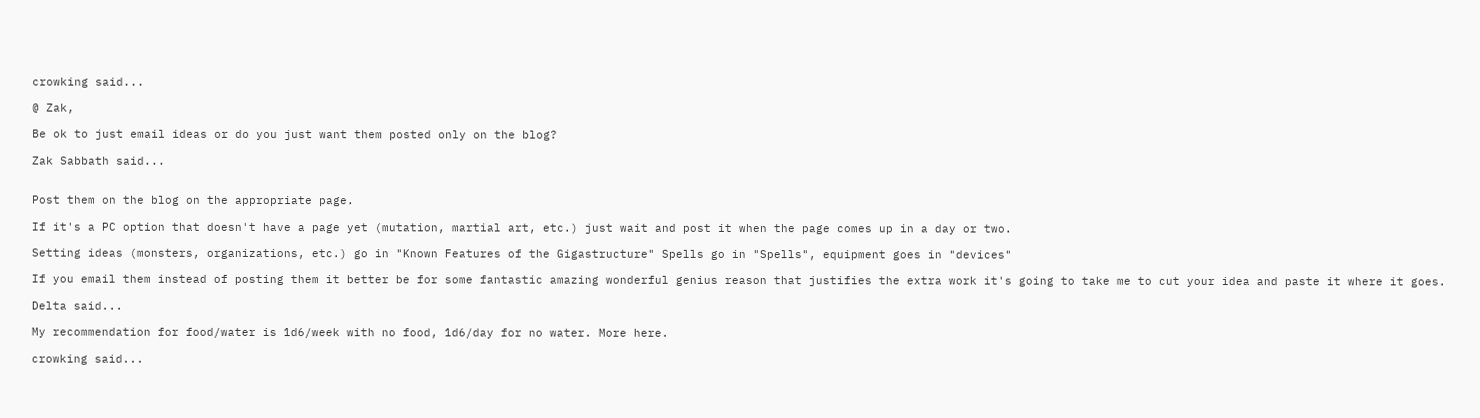crowking said...

@ Zak,

Be ok to just email ideas or do you just want them posted only on the blog?

Zak Sabbath said...


Post them on the blog on the appropriate page.

If it's a PC option that doesn't have a page yet (mutation, martial art, etc.) just wait and post it when the page comes up in a day or two.

Setting ideas (monsters, organizations, etc.) go in "Known Features of the Gigastructure" Spells go in "Spells", equipment goes in "devices"

If you email them instead of posting them it better be for some fantastic amazing wonderful genius reason that justifies the extra work it's going to take me to cut your idea and paste it where it goes.

Delta said...

My recommendation for food/water is 1d6/week with no food, 1d6/day for no water. More here.

crowking said...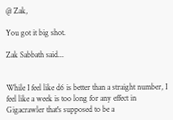@ Zak,

You got it big shot.

Zak Sabbath said...


While I feel like d6 is better than a straight number, I feel like a week is too long for any effect in Gigacrawler that's supposed to be a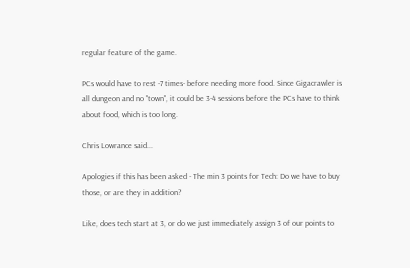regular feature of the game.

PCs would have to rest -7 times- before needing more food. Since Gigacrawler is all dungeon and no "town", it could be 3-4 sessions before the PCs have to think about food, which is too long.

Chris Lowrance said...

Apologies if this has been asked - The min 3 points for Tech: Do we have to buy those, or are they in addition?

Like, does tech start at 3, or do we just immediately assign 3 of our points to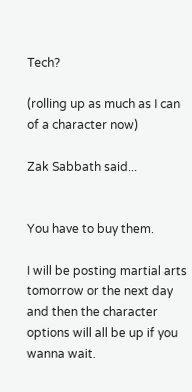Tech?

(rolling up as much as I can of a character now)

Zak Sabbath said...


You have to buy them.

I will be posting martial arts tomorrow or the next day and then the character options will all be up if you wanna wait.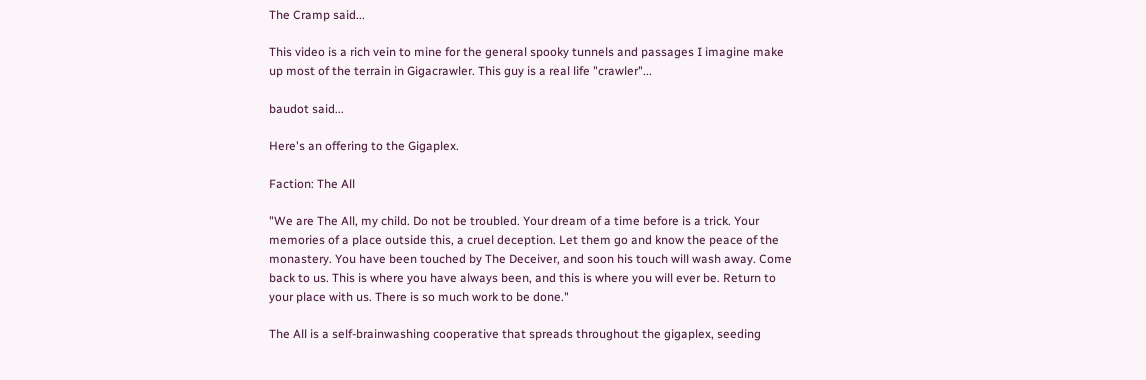The Cramp said...

This video is a rich vein to mine for the general spooky tunnels and passages I imagine make up most of the terrain in Gigacrawler. This guy is a real life "crawler"...

baudot said...

Here's an offering to the Gigaplex.

Faction: The All

"We are The All, my child. Do not be troubled. Your dream of a time before is a trick. Your memories of a place outside this, a cruel deception. Let them go and know the peace of the monastery. You have been touched by The Deceiver, and soon his touch will wash away. Come back to us. This is where you have always been, and this is where you will ever be. Return to your place with us. There is so much work to be done."

The All is a self-brainwashing cooperative that spreads throughout the gigaplex, seeding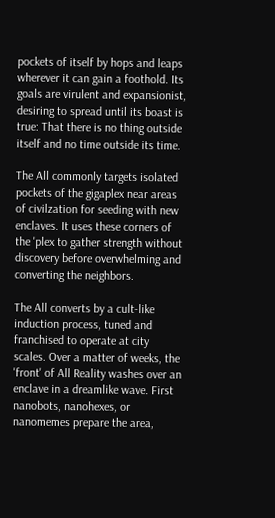pockets of itself by hops and leaps wherever it can gain a foothold. Its goals are virulent and expansionist, desiring to spread until its boast is true: That there is no thing outside itself and no time outside its time.

The All commonly targets isolated pockets of the gigaplex near areas of civilzation for seeding with new enclaves. It uses these corners of the 'plex to gather strength without discovery before overwhelming and converting the neighbors.

The All converts by a cult-like induction process, tuned and franchised to operate at city scales. Over a matter of weeks, the 'front' of All Reality washes over an enclave in a dreamlike wave. First nanobots, nanohexes, or nanomemes prepare the area,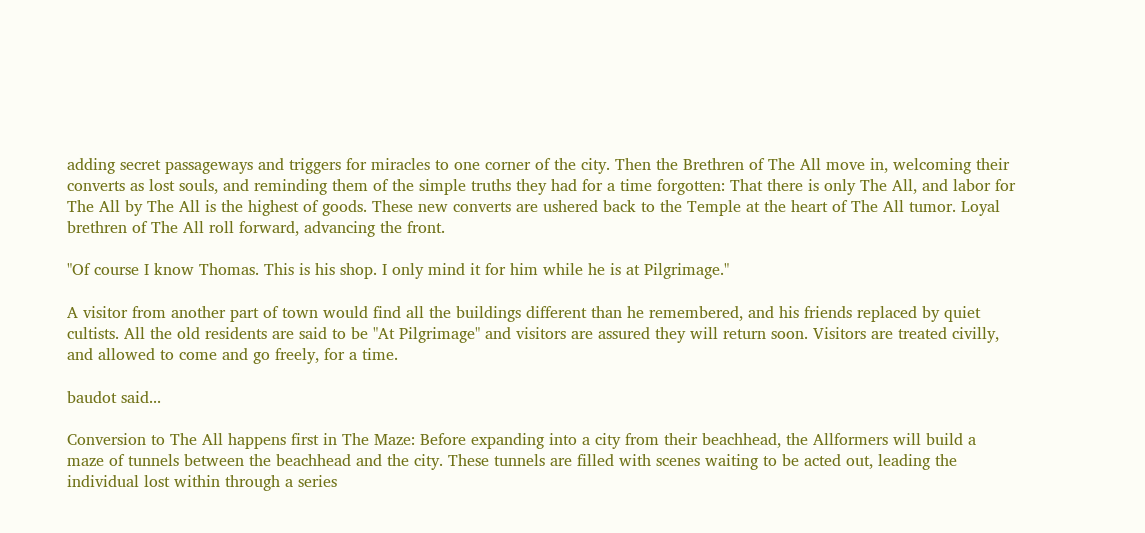adding secret passageways and triggers for miracles to one corner of the city. Then the Brethren of The All move in, welcoming their converts as lost souls, and reminding them of the simple truths they had for a time forgotten: That there is only The All, and labor for The All by The All is the highest of goods. These new converts are ushered back to the Temple at the heart of The All tumor. Loyal brethren of The All roll forward, advancing the front.

"Of course I know Thomas. This is his shop. I only mind it for him while he is at Pilgrimage."

A visitor from another part of town would find all the buildings different than he remembered, and his friends replaced by quiet cultists. All the old residents are said to be "At Pilgrimage" and visitors are assured they will return soon. Visitors are treated civilly, and allowed to come and go freely, for a time.

baudot said...

Conversion to The All happens first in The Maze: Before expanding into a city from their beachhead, the Allformers will build a maze of tunnels between the beachhead and the city. These tunnels are filled with scenes waiting to be acted out, leading the individual lost within through a series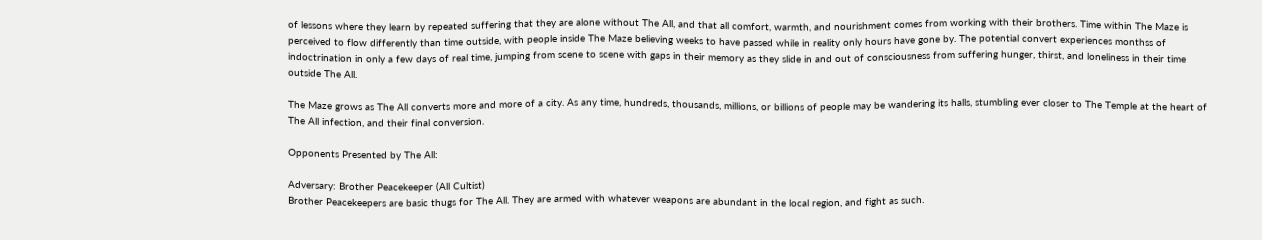of lessons where they learn by repeated suffering that they are alone without The All, and that all comfort, warmth, and nourishment comes from working with their brothers. Time within The Maze is perceived to flow differently than time outside, with people inside The Maze believing weeks to have passed while in reality only hours have gone by. The potential convert experiences monthss of indoctrination in only a few days of real time, jumping from scene to scene with gaps in their memory as they slide in and out of consciousness from suffering hunger, thirst, and loneliness in their time outside The All.

The Maze grows as The All converts more and more of a city. As any time, hundreds, thousands, millions, or billions of people may be wandering its halls, stumbling ever closer to The Temple at the heart of The All infection, and their final conversion.

Opponents Presented by The All:

Adversary: Brother Peacekeeper (All Cultist)
Brother Peacekeepers are basic thugs for The All. They are armed with whatever weapons are abundant in the local region, and fight as such.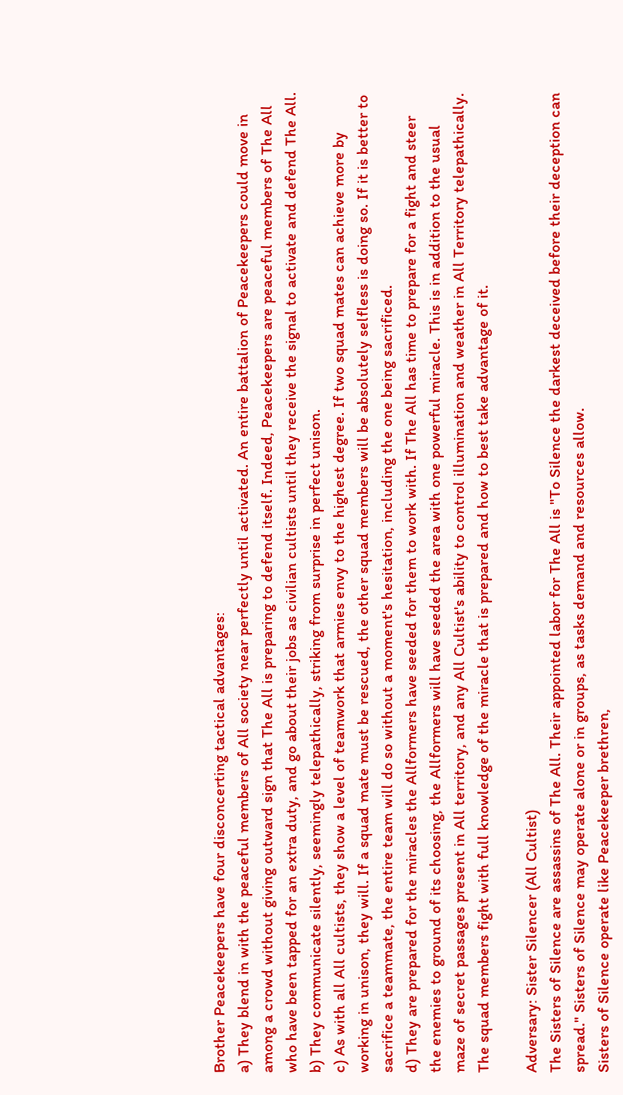Brother Peacekeepers have four disconcerting tactical advantages:
a) They blend in with the peaceful members of All society near perfectly until activated. An entire battalion of Peacekeepers could move in among a crowd without giving outward sign that The All is preparing to defend itself. Indeed, Peacekeepers are peaceful members of The All who have been tapped for an extra duty, and go about their jobs as civilian cultists until they receive the signal to activate and defend The All.
b) They communicate silently, seemingly telepathically, striking from surprise in perfect unison.
c) As with all All cultists, they show a level of teamwork that armies envy to the highest degree. If two squad mates can achieve more by working in unison, they will. If a squad mate must be rescued, the other squad members will be absolutely selfless is doing so. If it is better to sacrifice a teammate, the entire team will do so without a moment's hesitation, including the one being sacrificed.
d) They are prepared for the miracles the Allformers have seeded for them to work with. If The All has time to prepare for a fight and steer the enemies to ground of its choosing, the Allformers will have seeded the area with one powerful miracle. This is in addition to the usual maze of secret passages present in All territory, and any All Cultist's ability to control illumination and weather in All Territory telepathically. The squad members fight with full knowledge of the miracle that is prepared and how to best take advantage of it.

Adversary: Sister Silencer (All Cultist)
The Sisters of Silence are assassins of The All. Their appointed labor for The All is "To Silence the darkest deceived before their deception can spread." Sisters of Silence may operate alone or in groups, as tasks demand and resources allow.
Sisters of Silence operate like Peacekeeper brethren,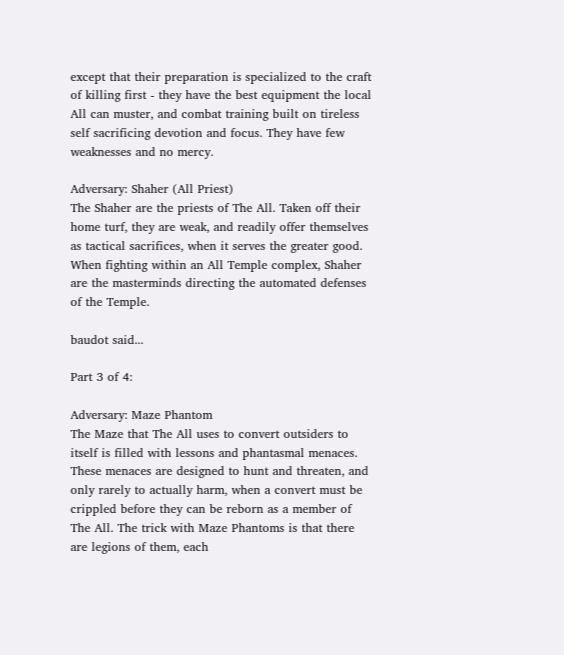except that their preparation is specialized to the craft of killing first - they have the best equipment the local All can muster, and combat training built on tireless self sacrificing devotion and focus. They have few weaknesses and no mercy.

Adversary: Shaher (All Priest)
The Shaher are the priests of The All. Taken off their home turf, they are weak, and readily offer themselves as tactical sacrifices, when it serves the greater good. When fighting within an All Temple complex, Shaher are the masterminds directing the automated defenses of the Temple.

baudot said...

Part 3 of 4:

Adversary: Maze Phantom
The Maze that The All uses to convert outsiders to itself is filled with lessons and phantasmal menaces. These menaces are designed to hunt and threaten, and only rarely to actually harm, when a convert must be crippled before they can be reborn as a member of The All. The trick with Maze Phantoms is that there are legions of them, each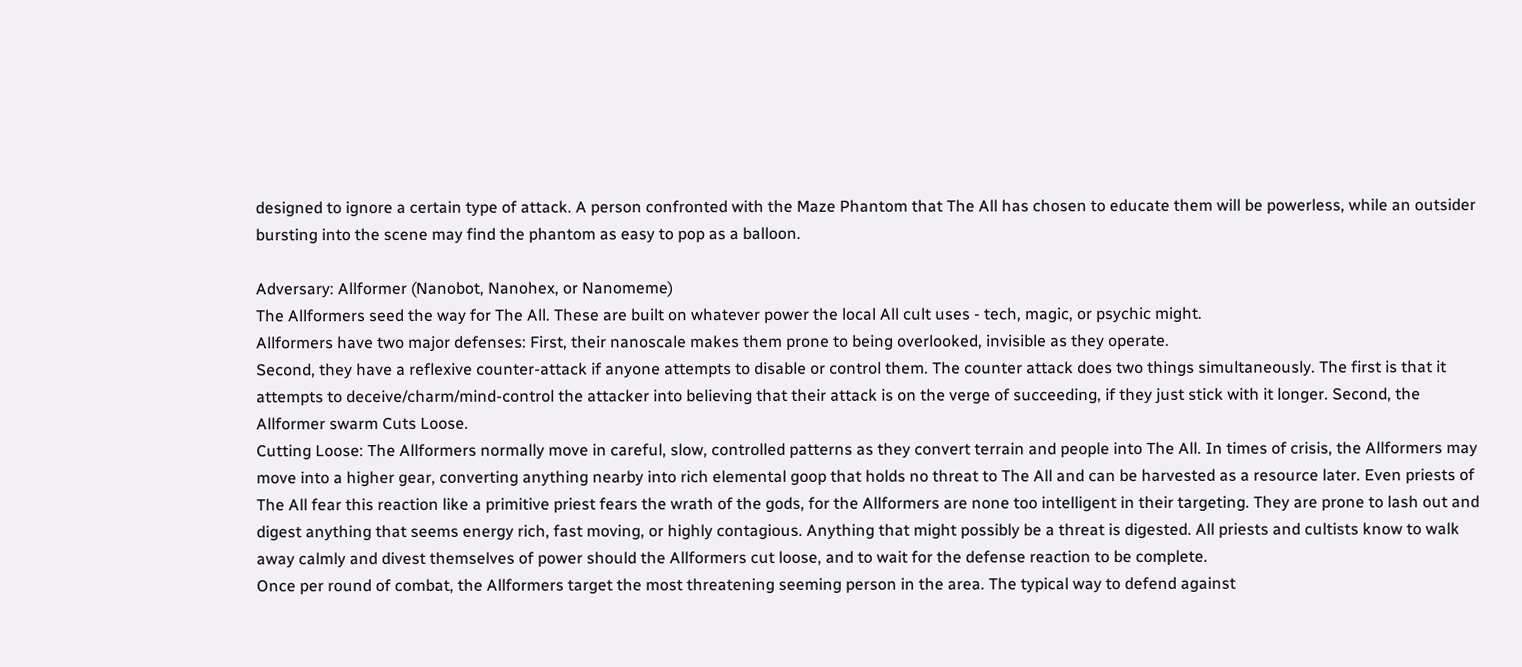designed to ignore a certain type of attack. A person confronted with the Maze Phantom that The All has chosen to educate them will be powerless, while an outsider bursting into the scene may find the phantom as easy to pop as a balloon.

Adversary: Allformer (Nanobot, Nanohex, or Nanomeme)
The Allformers seed the way for The All. These are built on whatever power the local All cult uses - tech, magic, or psychic might.
Allformers have two major defenses: First, their nanoscale makes them prone to being overlooked, invisible as they operate.
Second, they have a reflexive counter-attack if anyone attempts to disable or control them. The counter attack does two things simultaneously. The first is that it attempts to deceive/charm/mind-control the attacker into believing that their attack is on the verge of succeeding, if they just stick with it longer. Second, the Allformer swarm Cuts Loose.
Cutting Loose: The Allformers normally move in careful, slow, controlled patterns as they convert terrain and people into The All. In times of crisis, the Allformers may move into a higher gear, converting anything nearby into rich elemental goop that holds no threat to The All and can be harvested as a resource later. Even priests of The All fear this reaction like a primitive priest fears the wrath of the gods, for the Allformers are none too intelligent in their targeting. They are prone to lash out and digest anything that seems energy rich, fast moving, or highly contagious. Anything that might possibly be a threat is digested. All priests and cultists know to walk away calmly and divest themselves of power should the Allformers cut loose, and to wait for the defense reaction to be complete.
Once per round of combat, the Allformers target the most threatening seeming person in the area. The typical way to defend against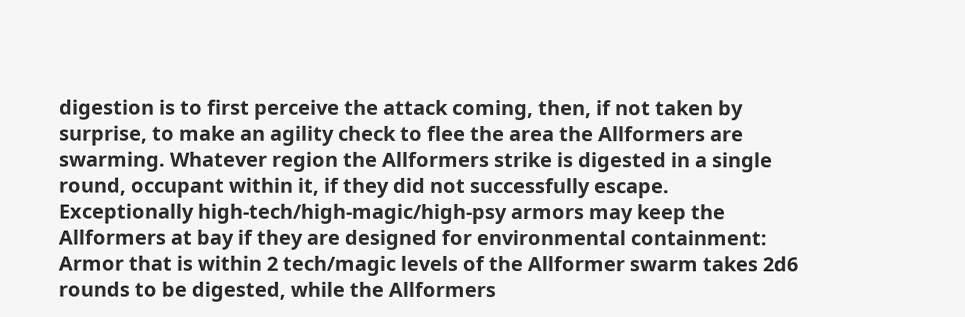digestion is to first perceive the attack coming, then, if not taken by surprise, to make an agility check to flee the area the Allformers are swarming. Whatever region the Allformers strike is digested in a single round, occupant within it, if they did not successfully escape.
Exceptionally high-tech/high-magic/high-psy armors may keep the Allformers at bay if they are designed for environmental containment: Armor that is within 2 tech/magic levels of the Allformer swarm takes 2d6 rounds to be digested, while the Allformers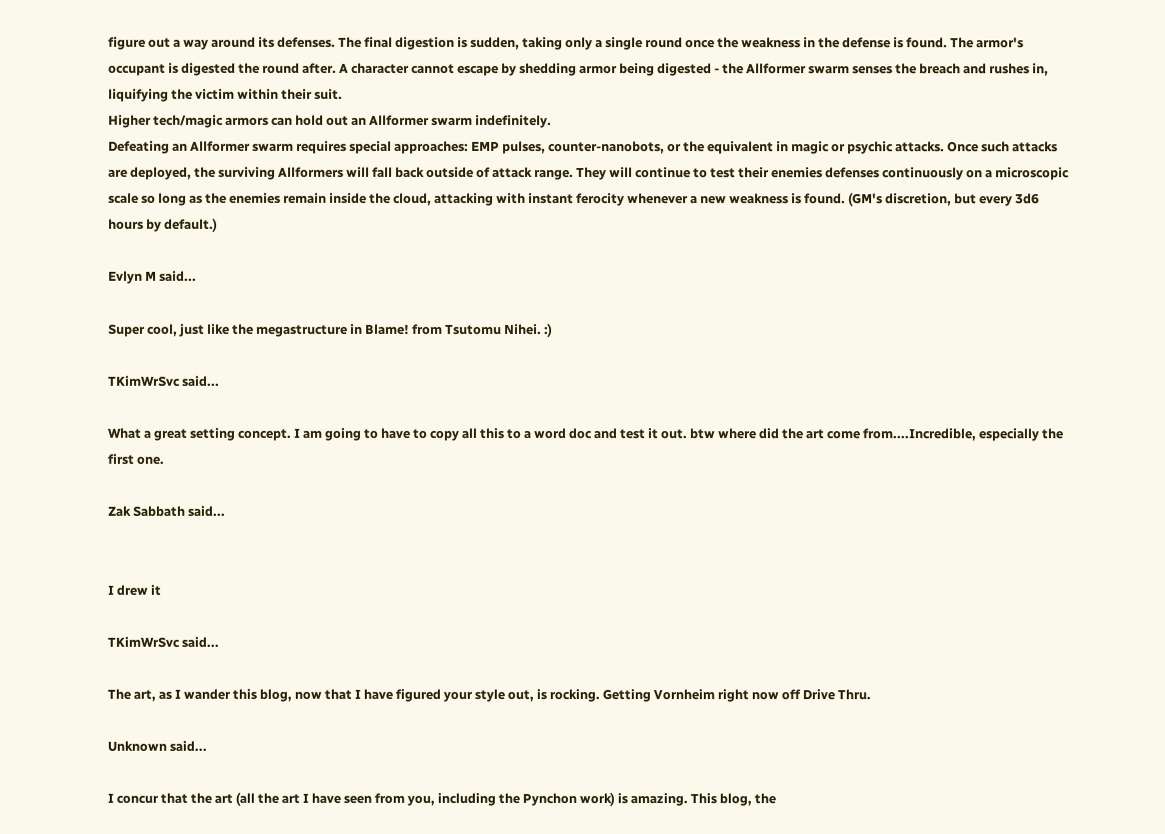figure out a way around its defenses. The final digestion is sudden, taking only a single round once the weakness in the defense is found. The armor's occupant is digested the round after. A character cannot escape by shedding armor being digested - the Allformer swarm senses the breach and rushes in, liquifying the victim within their suit.
Higher tech/magic armors can hold out an Allformer swarm indefinitely.
Defeating an Allformer swarm requires special approaches: EMP pulses, counter-nanobots, or the equivalent in magic or psychic attacks. Once such attacks are deployed, the surviving Allformers will fall back outside of attack range. They will continue to test their enemies defenses continuously on a microscopic scale so long as the enemies remain inside the cloud, attacking with instant ferocity whenever a new weakness is found. (GM's discretion, but every 3d6 hours by default.)

Evlyn M said...

Super cool, just like the megastructure in Blame! from Tsutomu Nihei. :)

TKimWrSvc said...

What a great setting concept. I am going to have to copy all this to a word doc and test it out. btw where did the art come from....Incredible, especially the first one.

Zak Sabbath said...


I drew it

TKimWrSvc said...

The art, as I wander this blog, now that I have figured your style out, is rocking. Getting Vornheim right now off Drive Thru.

Unknown said...

I concur that the art (all the art I have seen from you, including the Pynchon work) is amazing. This blog, the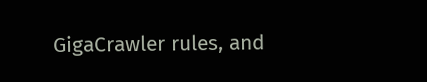GigaCrawler rules, and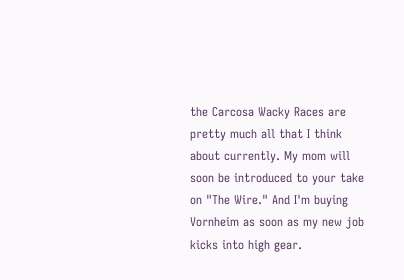the Carcosa Wacky Races are pretty much all that I think about currently. My mom will soon be introduced to your take on "The Wire." And I'm buying Vornheim as soon as my new job kicks into high gear.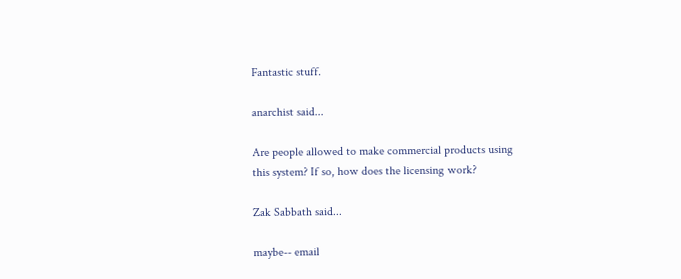Fantastic stuff.

anarchist said...

Are people allowed to make commercial products using this system? If so, how does the licensing work?

Zak Sabbath said...

maybe-- email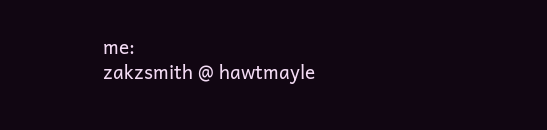me:
zakzsmith @ hawtmayle